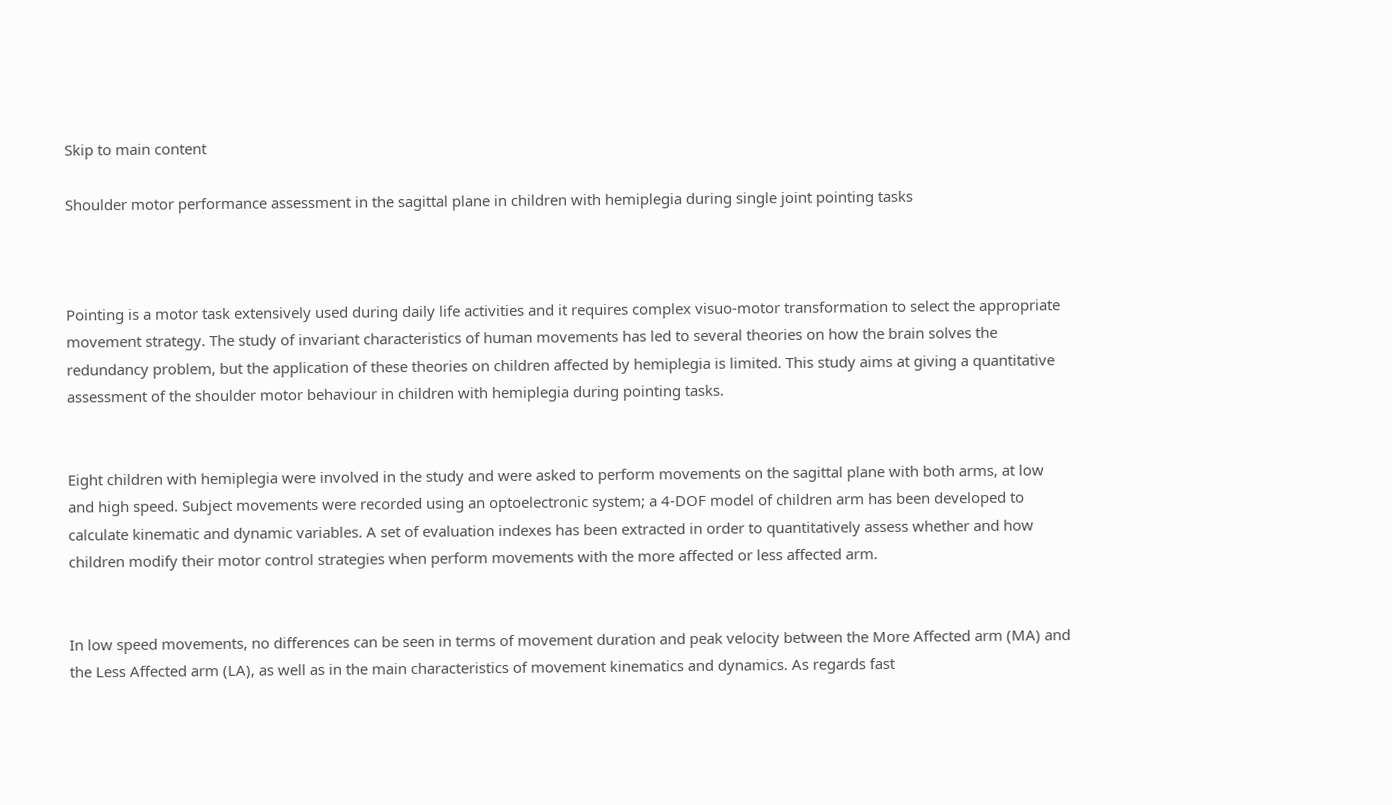Skip to main content

Shoulder motor performance assessment in the sagittal plane in children with hemiplegia during single joint pointing tasks



Pointing is a motor task extensively used during daily life activities and it requires complex visuo-motor transformation to select the appropriate movement strategy. The study of invariant characteristics of human movements has led to several theories on how the brain solves the redundancy problem, but the application of these theories on children affected by hemiplegia is limited. This study aims at giving a quantitative assessment of the shoulder motor behaviour in children with hemiplegia during pointing tasks.


Eight children with hemiplegia were involved in the study and were asked to perform movements on the sagittal plane with both arms, at low and high speed. Subject movements were recorded using an optoelectronic system; a 4-DOF model of children arm has been developed to calculate kinematic and dynamic variables. A set of evaluation indexes has been extracted in order to quantitatively assess whether and how children modify their motor control strategies when perform movements with the more affected or less affected arm.


In low speed movements, no differences can be seen in terms of movement duration and peak velocity between the More Affected arm (MA) and the Less Affected arm (LA), as well as in the main characteristics of movement kinematics and dynamics. As regards fast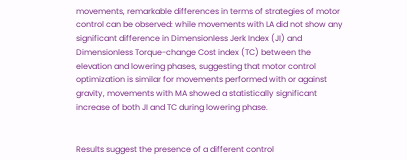movements, remarkable differences in terms of strategies of motor control can be observed: while movements with LA did not show any significant difference in Dimensionless Jerk Index (JI) and Dimensionless Torque-change Cost index (TC) between the elevation and lowering phases, suggesting that motor control optimization is similar for movements performed with or against gravity, movements with MA showed a statistically significant increase of both JI and TC during lowering phase.


Results suggest the presence of a different control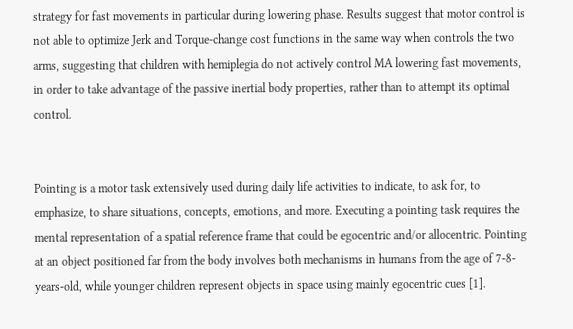strategy for fast movements in particular during lowering phase. Results suggest that motor control is not able to optimize Jerk and Torque-change cost functions in the same way when controls the two arms, suggesting that children with hemiplegia do not actively control MA lowering fast movements, in order to take advantage of the passive inertial body properties, rather than to attempt its optimal control.


Pointing is a motor task extensively used during daily life activities to indicate, to ask for, to emphasize, to share situations, concepts, emotions, and more. Executing a pointing task requires the mental representation of a spatial reference frame that could be egocentric and/or allocentric. Pointing at an object positioned far from the body involves both mechanisms in humans from the age of 7-8-years-old, while younger children represent objects in space using mainly egocentric cues [1].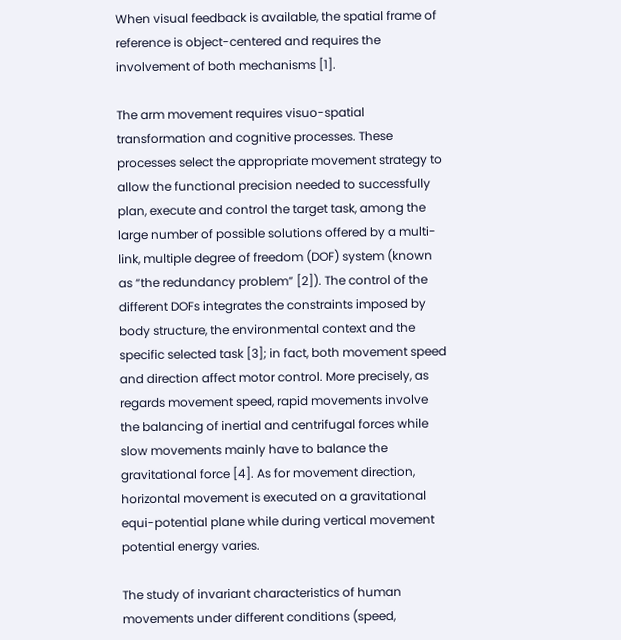When visual feedback is available, the spatial frame of reference is object-centered and requires the involvement of both mechanisms [1].

The arm movement requires visuo-spatial transformation and cognitive processes. These processes select the appropriate movement strategy to allow the functional precision needed to successfully plan, execute and control the target task, among the large number of possible solutions offered by a multi-link, multiple degree of freedom (DOF) system (known as “the redundancy problem” [2]). The control of the different DOFs integrates the constraints imposed by body structure, the environmental context and the specific selected task [3]; in fact, both movement speed and direction affect motor control. More precisely, as regards movement speed, rapid movements involve the balancing of inertial and centrifugal forces while slow movements mainly have to balance the gravitational force [4]. As for movement direction, horizontal movement is executed on a gravitational equi-potential plane while during vertical movement potential energy varies.

The study of invariant characteristics of human movements under different conditions (speed,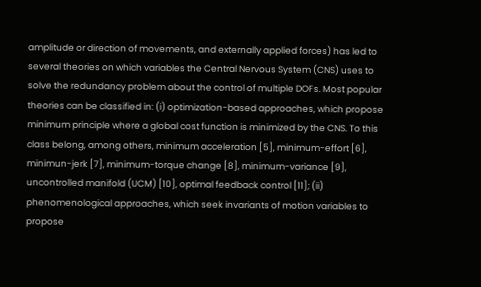amplitude or direction of movements, and externally applied forces) has led to several theories on which variables the Central Nervous System (CNS) uses to solve the redundancy problem about the control of multiple DOFs. Most popular theories can be classified in: (i) optimization-based approaches, which propose minimum principle where a global cost function is minimized by the CNS. To this class belong, among others, minimum acceleration [5], minimum-effort [6], minimun-jerk [7], minimum-torque change [8], minimum-variance [9], uncontrolled manifold (UCM) [10], optimal feedback control [11]; (ii) phenomenological approaches, which seek invariants of motion variables to propose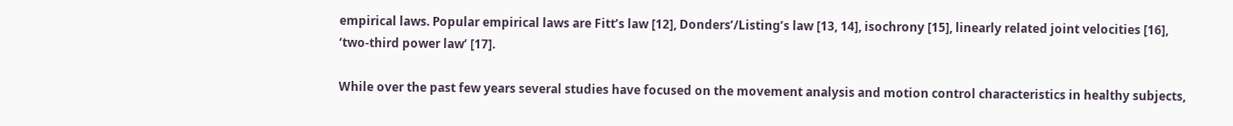empirical laws. Popular empirical laws are Fitt’s law [12], Donders’/Listing’s law [13, 14], isochrony [15], linearly related joint velocities [16], ‘two-third power law’ [17].

While over the past few years several studies have focused on the movement analysis and motion control characteristics in healthy subjects,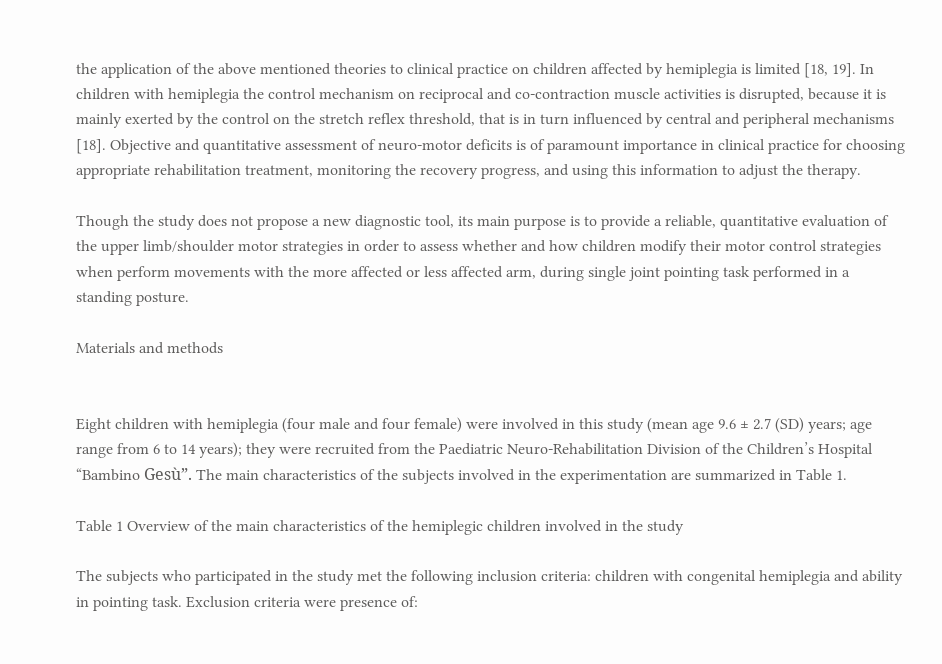the application of the above mentioned theories to clinical practice on children affected by hemiplegia is limited [18, 19]. In children with hemiplegia the control mechanism on reciprocal and co-contraction muscle activities is disrupted, because it is mainly exerted by the control on the stretch reflex threshold, that is in turn influenced by central and peripheral mechanisms [18]. Objective and quantitative assessment of neuro-motor deficits is of paramount importance in clinical practice for choosing appropriate rehabilitation treatment, monitoring the recovery progress, and using this information to adjust the therapy.

Though the study does not propose a new diagnostic tool, its main purpose is to provide a reliable, quantitative evaluation of the upper limb/shoulder motor strategies in order to assess whether and how children modify their motor control strategies when perform movements with the more affected or less affected arm, during single joint pointing task performed in a standing posture.

Materials and methods


Eight children with hemiplegia (four male and four female) were involved in this study (mean age 9.6 ± 2.7 (SD) years; age range from 6 to 14 years); they were recruited from the Paediatric Neuro-Rehabilitation Division of the Children’s Hospital “Bambino Gesù”. The main characteristics of the subjects involved in the experimentation are summarized in Table 1.

Table 1 Overview of the main characteristics of the hemiplegic children involved in the study

The subjects who participated in the study met the following inclusion criteria: children with congenital hemiplegia and ability in pointing task. Exclusion criteria were presence of: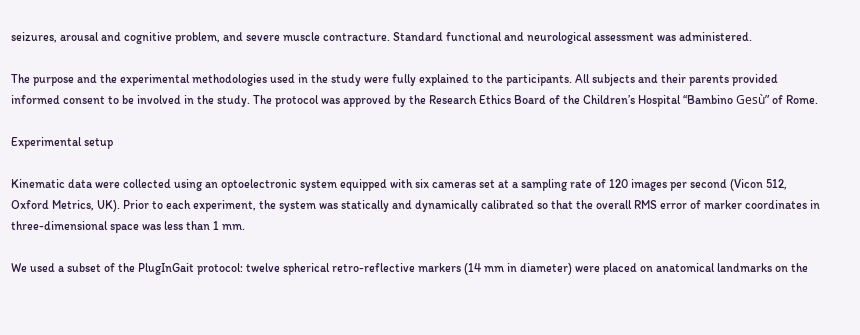seizures, arousal and cognitive problem, and severe muscle contracture. Standard functional and neurological assessment was administered.

The purpose and the experimental methodologies used in the study were fully explained to the participants. All subjects and their parents provided informed consent to be involved in the study. The protocol was approved by the Research Ethics Board of the Children’s Hospital “Bambino Gesù” of Rome.

Experimental setup

Kinematic data were collected using an optoelectronic system equipped with six cameras set at a sampling rate of 120 images per second (Vicon 512, Oxford Metrics, UK). Prior to each experiment, the system was statically and dynamically calibrated so that the overall RMS error of marker coordinates in three-dimensional space was less than 1 mm.

We used a subset of the PlugInGait protocol: twelve spherical retro-reflective markers (14 mm in diameter) were placed on anatomical landmarks on the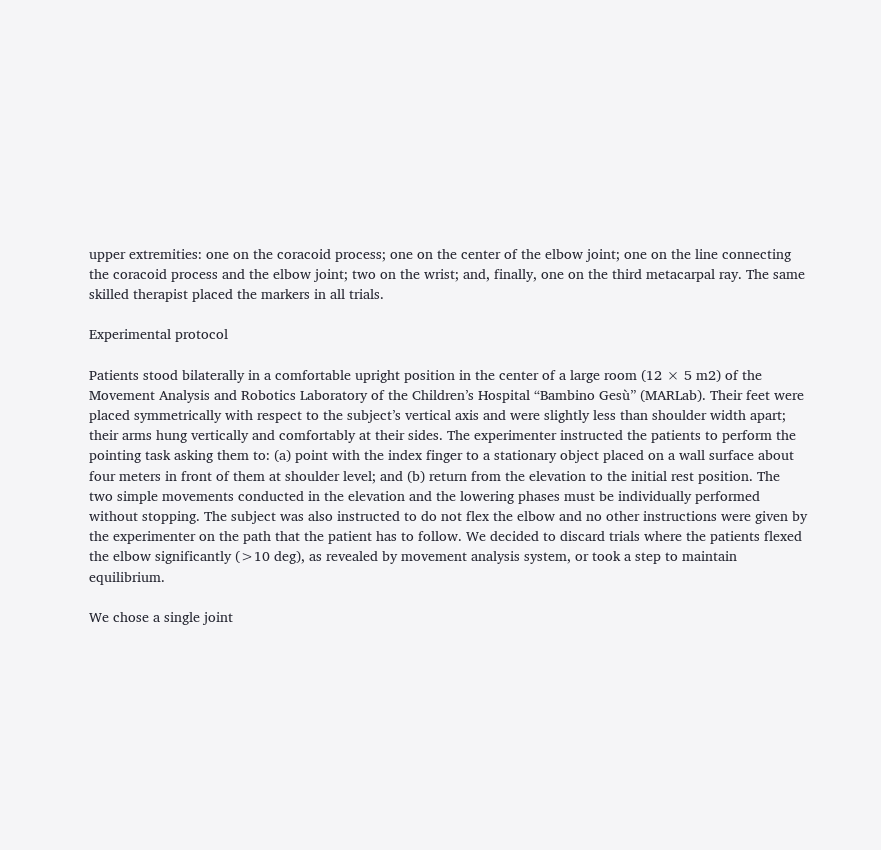upper extremities: one on the coracoid process; one on the center of the elbow joint; one on the line connecting the coracoid process and the elbow joint; two on the wrist; and, finally, one on the third metacarpal ray. The same skilled therapist placed the markers in all trials.

Experimental protocol

Patients stood bilaterally in a comfortable upright position in the center of a large room (12 × 5 m2) of the Movement Analysis and Robotics Laboratory of the Children’s Hospital “Bambino Gesù” (MARLab). Their feet were placed symmetrically with respect to the subject’s vertical axis and were slightly less than shoulder width apart; their arms hung vertically and comfortably at their sides. The experimenter instructed the patients to perform the pointing task asking them to: (a) point with the index finger to a stationary object placed on a wall surface about four meters in front of them at shoulder level; and (b) return from the elevation to the initial rest position. The two simple movements conducted in the elevation and the lowering phases must be individually performed without stopping. The subject was also instructed to do not flex the elbow and no other instructions were given by the experimenter on the path that the patient has to follow. We decided to discard trials where the patients flexed the elbow significantly (>10 deg), as revealed by movement analysis system, or took a step to maintain equilibrium.

We chose a single joint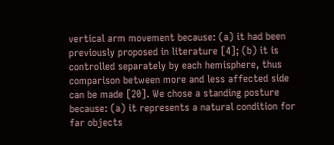vertical arm movement because: (a) it had been previously proposed in literature [4]; (b) it is controlled separately by each hemisphere, thus comparison between more and less affected side can be made [20]. We chose a standing posture because: (a) it represents a natural condition for far objects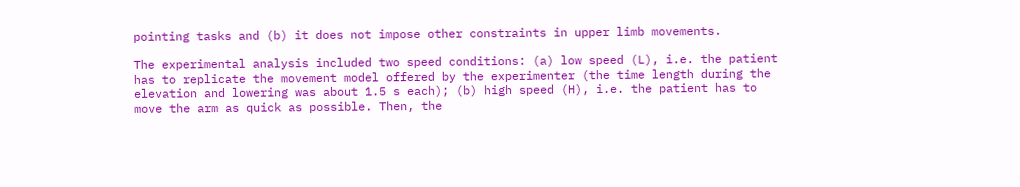pointing tasks and (b) it does not impose other constraints in upper limb movements.

The experimental analysis included two speed conditions: (a) low speed (L), i.e. the patient has to replicate the movement model offered by the experimenter (the time length during the elevation and lowering was about 1.5 s each); (b) high speed (H), i.e. the patient has to move the arm as quick as possible. Then, the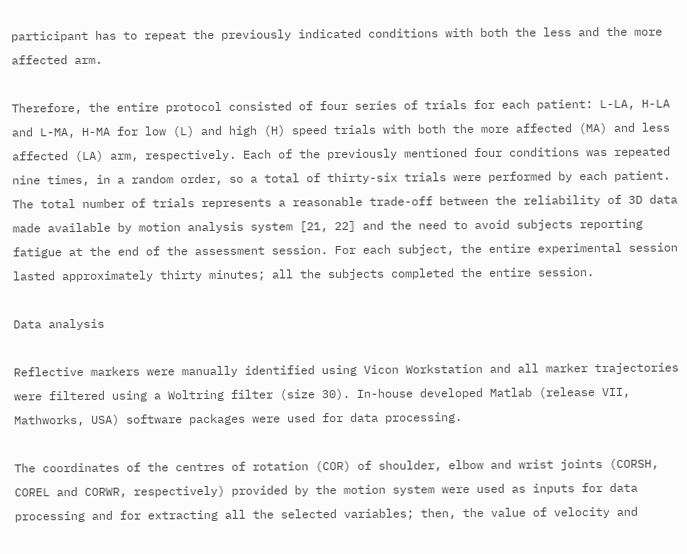participant has to repeat the previously indicated conditions with both the less and the more affected arm.

Therefore, the entire protocol consisted of four series of trials for each patient: L-LA, H-LA and L-MA, H-MA for low (L) and high (H) speed trials with both the more affected (MA) and less affected (LA) arm, respectively. Each of the previously mentioned four conditions was repeated nine times, in a random order, so a total of thirty-six trials were performed by each patient. The total number of trials represents a reasonable trade-off between the reliability of 3D data made available by motion analysis system [21, 22] and the need to avoid subjects reporting fatigue at the end of the assessment session. For each subject, the entire experimental session lasted approximately thirty minutes; all the subjects completed the entire session.

Data analysis

Reflective markers were manually identified using Vicon Workstation and all marker trajectories were filtered using a Woltring filter (size 30). In-house developed Matlab (release VII, Mathworks, USA) software packages were used for data processing.

The coordinates of the centres of rotation (COR) of shoulder, elbow and wrist joints (CORSH, COREL and CORWR, respectively) provided by the motion system were used as inputs for data processing and for extracting all the selected variables; then, the value of velocity and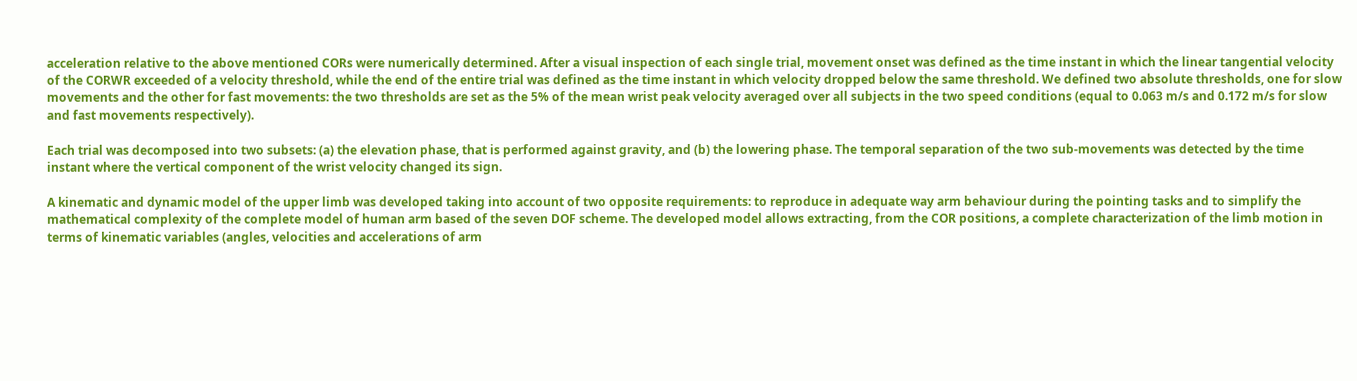acceleration relative to the above mentioned CORs were numerically determined. After a visual inspection of each single trial, movement onset was defined as the time instant in which the linear tangential velocity of the CORWR exceeded of a velocity threshold, while the end of the entire trial was defined as the time instant in which velocity dropped below the same threshold. We defined two absolute thresholds, one for slow movements and the other for fast movements: the two thresholds are set as the 5% of the mean wrist peak velocity averaged over all subjects in the two speed conditions (equal to 0.063 m/s and 0.172 m/s for slow and fast movements respectively).

Each trial was decomposed into two subsets: (a) the elevation phase, that is performed against gravity, and (b) the lowering phase. The temporal separation of the two sub-movements was detected by the time instant where the vertical component of the wrist velocity changed its sign.

A kinematic and dynamic model of the upper limb was developed taking into account of two opposite requirements: to reproduce in adequate way arm behaviour during the pointing tasks and to simplify the mathematical complexity of the complete model of human arm based of the seven DOF scheme. The developed model allows extracting, from the COR positions, a complete characterization of the limb motion in terms of kinematic variables (angles, velocities and accelerations of arm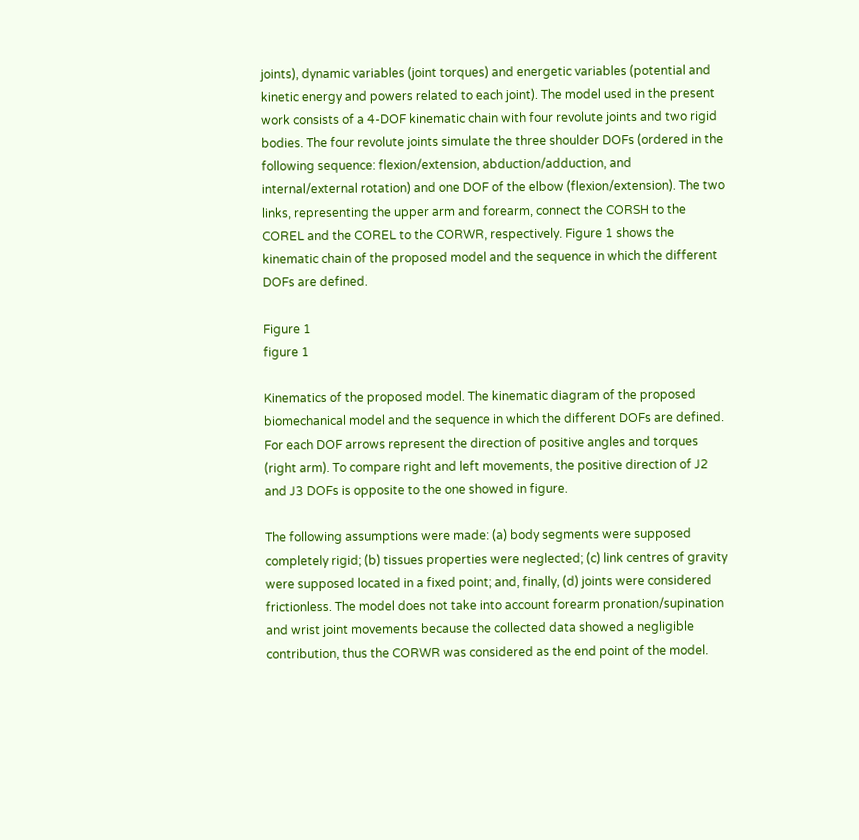joints), dynamic variables (joint torques) and energetic variables (potential and kinetic energy and powers related to each joint). The model used in the present work consists of a 4-DOF kinematic chain with four revolute joints and two rigid bodies. The four revolute joints simulate the three shoulder DOFs (ordered in the following sequence: flexion/extension, abduction/adduction, and internal/external rotation) and one DOF of the elbow (flexion/extension). The two links, representing the upper arm and forearm, connect the CORSH to the COREL and the COREL to the CORWR, respectively. Figure 1 shows the kinematic chain of the proposed model and the sequence in which the different DOFs are defined.

Figure 1
figure 1

Kinematics of the proposed model. The kinematic diagram of the proposed biomechanical model and the sequence in which the different DOFs are defined. For each DOF arrows represent the direction of positive angles and torques (right arm). To compare right and left movements, the positive direction of J2 and J3 DOFs is opposite to the one showed in figure.

The following assumptions were made: (a) body segments were supposed completely rigid; (b) tissues properties were neglected; (c) link centres of gravity were supposed located in a fixed point; and, finally, (d) joints were considered frictionless. The model does not take into account forearm pronation/supination and wrist joint movements because the collected data showed a negligible contribution, thus the CORWR was considered as the end point of the model.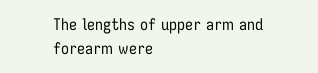The lengths of upper arm and forearm were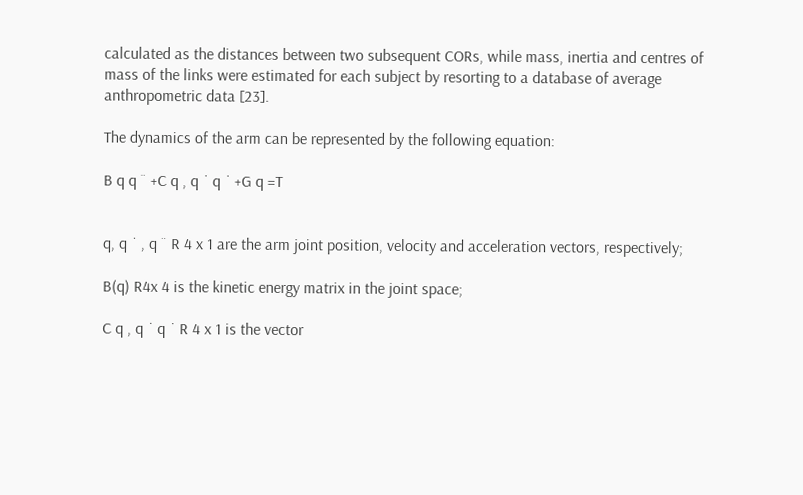calculated as the distances between two subsequent CORs, while mass, inertia and centres of mass of the links were estimated for each subject by resorting to a database of average anthropometric data [23].

The dynamics of the arm can be represented by the following equation:

B q q ¨ +C q , q ˙ q ˙ +G q =T


q, q ˙ , q ¨ R 4 x 1 are the arm joint position, velocity and acceleration vectors, respectively;

B(q) R4x 4 is the kinetic energy matrix in the joint space;

C q , q ˙ q ˙ R 4 x 1 is the vector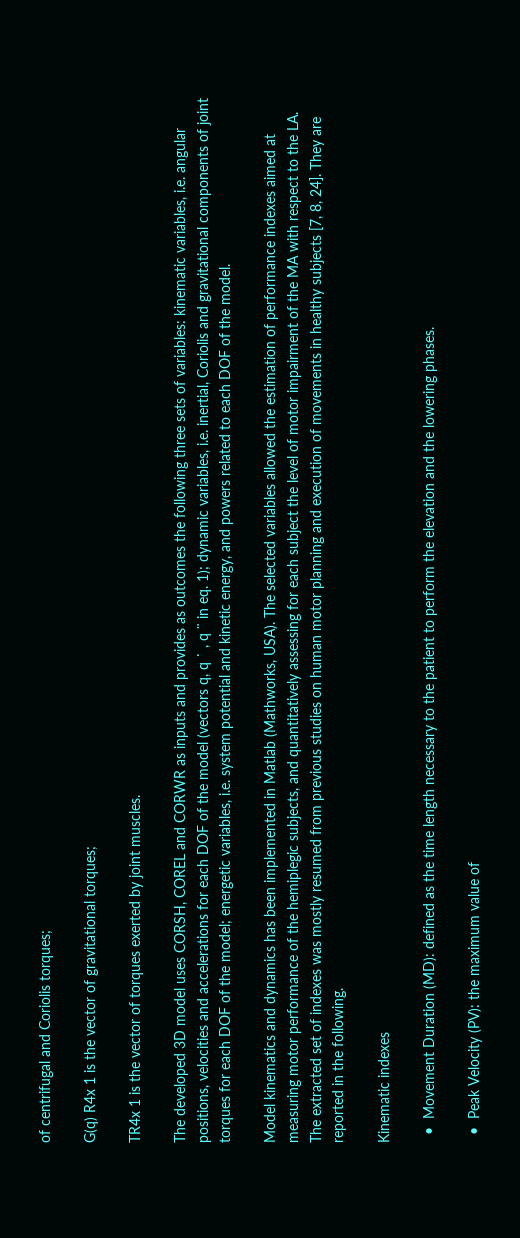of centrifugal and Coriolis torques;

G(q) R4x 1 is the vector of gravitational torques;

TR4x 1 is the vector of torques exerted by joint muscles.

The developed 3D model uses CORSH, COREL and CORWR as inputs and provides as outcomes the following three sets of variables: kinematic variables, i.e. angular positions, velocities and accelerations for each DOF of the model (vectors q, q ˙ , q ¨ in eq. 1); dynamic variables, i.e. inertial, Coriolis and gravitational components of joint torques for each DOF of the model; energetic variables, i.e. system potential and kinetic energy, and powers related to each DOF of the model.

Model kinematics and dynamics has been implemented in Matlab (Mathworks, USA). The selected variables allowed the estimation of performance indexes aimed at measuring motor performance of the hemiplegic subjects, and quantitatively assessing for each subject the level of motor impairment of the MA with respect to the LA. The extracted set of indexes was mostly resumed from previous studies on human motor planning and execution of movements in healthy subjects [7, 8, 24]. They are reported in the following.

Kinematic indexes

  •  Movement Duration (MD): defined as the time length necessary to the patient to perform the elevation and the lowering phases.

  •  Peak Velocity (PV): the maximum value of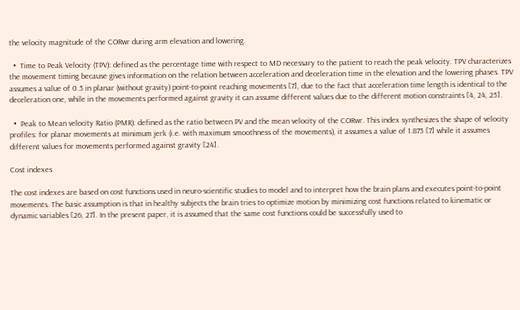the velocity magnitude of the CORwr during arm elevation and lowering.

  •  Time to Peak Velocity (TPV): defined as the percentage time with respect to MD necessary to the patient to reach the peak velocity. TPV characterizes the movement timing because gives information on the relation between acceleration and deceleration time in the elevation and the lowering phases. TPV assumes a value of 0.5 in planar (without gravity) point-to-point reaching movements [7], due to the fact that acceleration time length is identical to the deceleration one, while in the movements performed against gravity it can assume different values due to the different motion constraints [4, 24, 25].

  •  Peak to Mean velocity Ratio (PMR): defined as the ratio between PV and the mean velocity of the CORwr. This index synthesizes the shape of velocity profiles: for planar movements at minimum jerk (i.e. with maximum smoothness of the movements), it assumes a value of 1.875 [7] while it assumes different values for movements performed against gravity [24].

Cost indexes

The cost indexes are based on cost functions used in neuro-scientific studies to model and to interpret how the brain plans and executes point-to-point movements. The basic assumption is that in healthy subjects the brain tries to optimize motion by minimizing cost functions related to kinematic or dynamic variables [26, 27]. In the present paper, it is assumed that the same cost functions could be successfully used to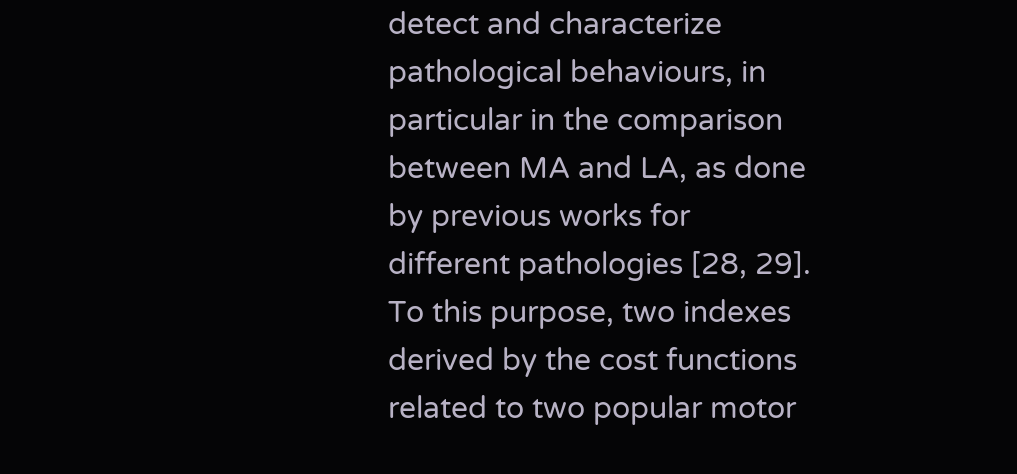detect and characterize pathological behaviours, in particular in the comparison between MA and LA, as done by previous works for different pathologies [28, 29]. To this purpose, two indexes derived by the cost functions related to two popular motor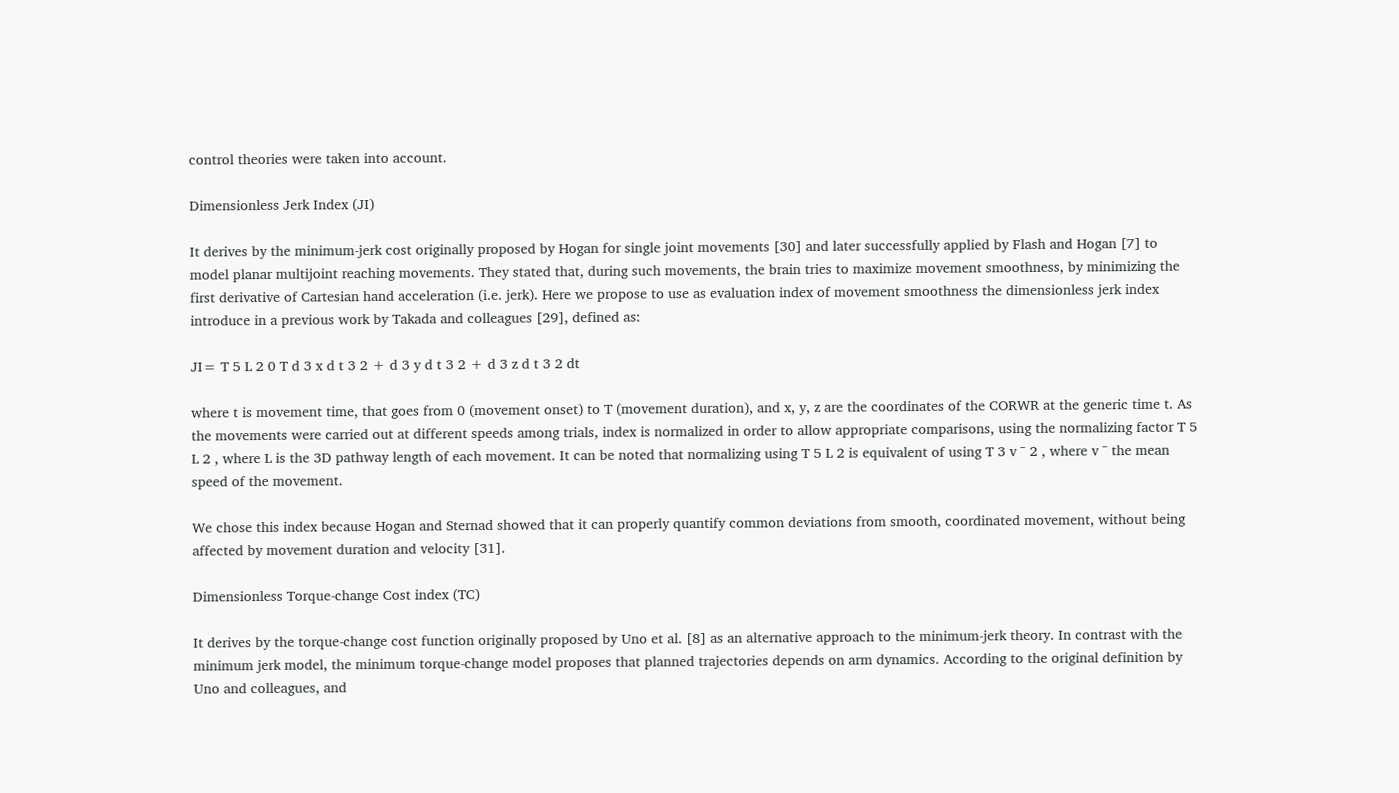control theories were taken into account.

Dimensionless Jerk Index (JI)

It derives by the minimum-jerk cost originally proposed by Hogan for single joint movements [30] and later successfully applied by Flash and Hogan [7] to model planar multijoint reaching movements. They stated that, during such movements, the brain tries to maximize movement smoothness, by minimizing the first derivative of Cartesian hand acceleration (i.e. jerk). Here we propose to use as evaluation index of movement smoothness the dimensionless jerk index introduce in a previous work by Takada and colleagues [29], defined as:

JI= T 5 L 2 0 T d 3 x d t 3 2 + d 3 y d t 3 2 + d 3 z d t 3 2 dt

where t is movement time, that goes from 0 (movement onset) to T (movement duration), and x, y, z are the coordinates of the CORWR at the generic time t. As the movements were carried out at different speeds among trials, index is normalized in order to allow appropriate comparisons, using the normalizing factor T 5 L 2 , where L is the 3D pathway length of each movement. It can be noted that normalizing using T 5 L 2 is equivalent of using T 3 v ¯ 2 , where v ¯ the mean speed of the movement.

We chose this index because Hogan and Sternad showed that it can properly quantify common deviations from smooth, coordinated movement, without being affected by movement duration and velocity [31].

Dimensionless Torque-change Cost index (TC)

It derives by the torque-change cost function originally proposed by Uno et al. [8] as an alternative approach to the minimum-jerk theory. In contrast with the minimum jerk model, the minimum torque-change model proposes that planned trajectories depends on arm dynamics. According to the original definition by Uno and colleagues, and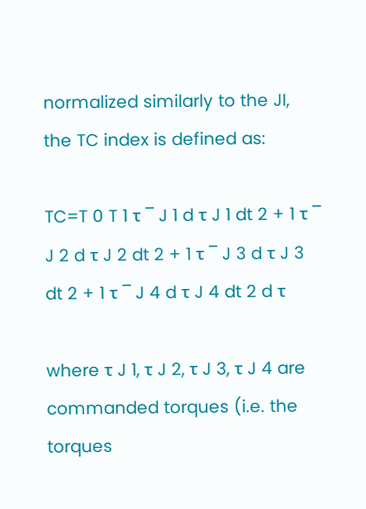normalized similarly to the JI, the TC index is defined as:

TC=T 0 T 1 τ ¯ J 1 d τ J 1 dt 2 + 1 τ ¯ J 2 d τ J 2 dt 2 + 1 τ ¯ J 3 d τ J 3 dt 2 + 1 τ ¯ J 4 d τ J 4 dt 2 d τ

where τ J 1, τ J 2, τ J 3, τ J 4 are commanded torques (i.e. the torques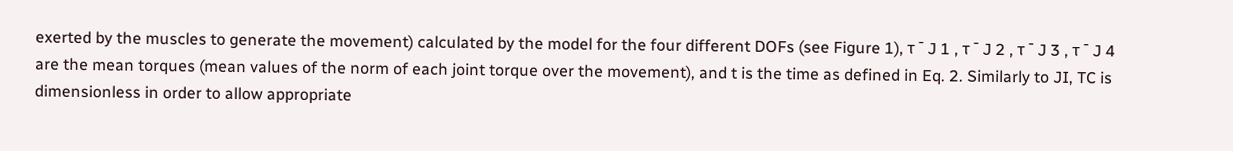exerted by the muscles to generate the movement) calculated by the model for the four different DOFs (see Figure 1), τ ¯ J 1 , τ ¯ J 2 , τ ¯ J 3 , τ ¯ J 4 are the mean torques (mean values of the norm of each joint torque over the movement), and t is the time as defined in Eq. 2. Similarly to JI, TC is dimensionless in order to allow appropriate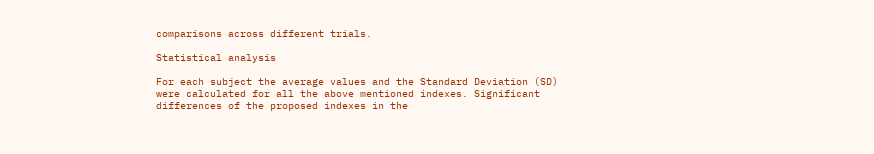comparisons across different trials.

Statistical analysis

For each subject the average values and the Standard Deviation (SD) were calculated for all the above mentioned indexes. Significant differences of the proposed indexes in the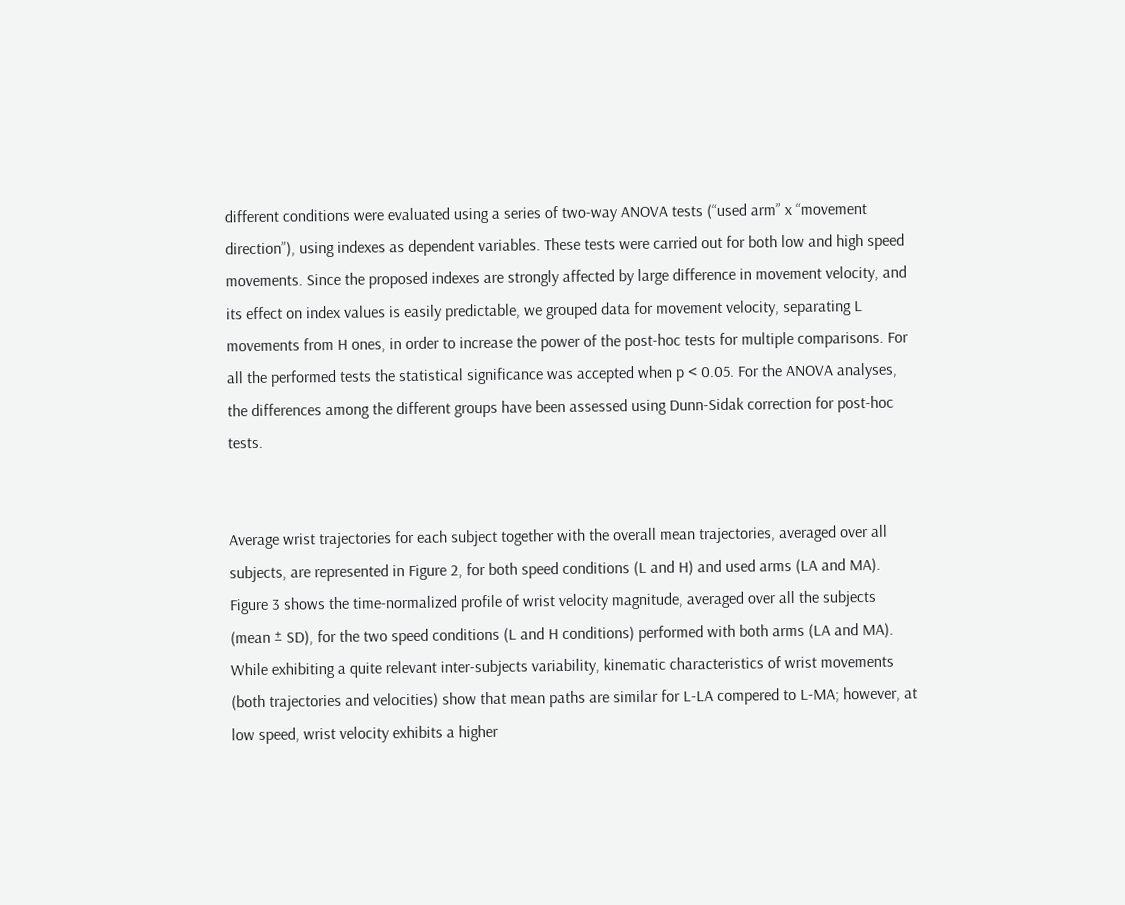different conditions were evaluated using a series of two-way ANOVA tests (“used arm” x “movement direction”), using indexes as dependent variables. These tests were carried out for both low and high speed movements. Since the proposed indexes are strongly affected by large difference in movement velocity, and its effect on index values is easily predictable, we grouped data for movement velocity, separating L movements from H ones, in order to increase the power of the post-hoc tests for multiple comparisons. For all the performed tests the statistical significance was accepted when p < 0.05. For the ANOVA analyses, the differences among the different groups have been assessed using Dunn-Sidak correction for post-hoc tests.


Average wrist trajectories for each subject together with the overall mean trajectories, averaged over all subjects, are represented in Figure 2, for both speed conditions (L and H) and used arms (LA and MA). Figure 3 shows the time-normalized profile of wrist velocity magnitude, averaged over all the subjects (mean ± SD), for the two speed conditions (L and H conditions) performed with both arms (LA and MA). While exhibiting a quite relevant inter-subjects variability, kinematic characteristics of wrist movements (both trajectories and velocities) show that mean paths are similar for L-LA compered to L-MA; however, at low speed, wrist velocity exhibits a higher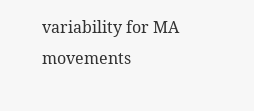variability for MA movements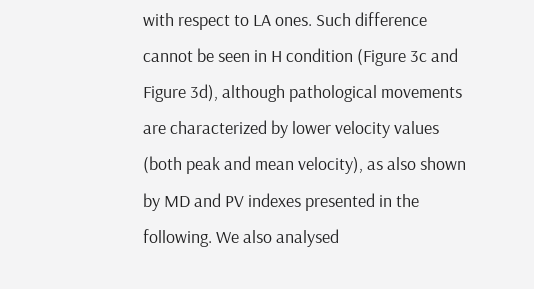with respect to LA ones. Such difference cannot be seen in H condition (Figure 3c and Figure 3d), although pathological movements are characterized by lower velocity values (both peak and mean velocity), as also shown by MD and PV indexes presented in the following. We also analysed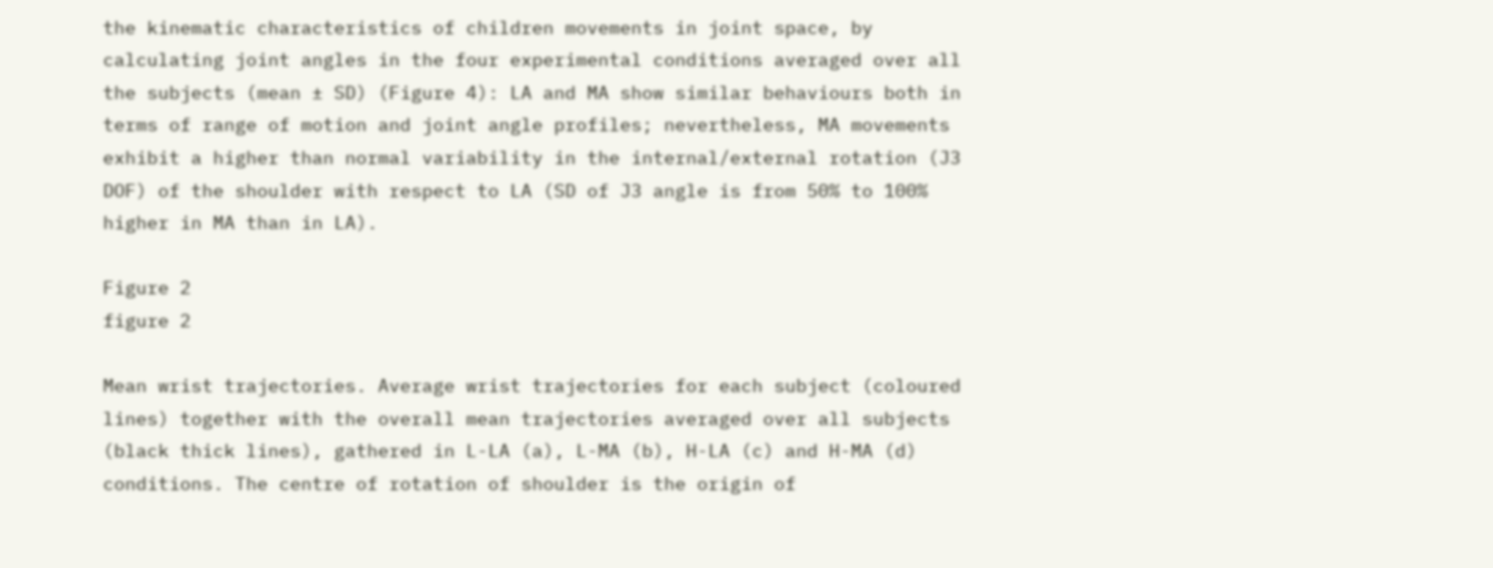the kinematic characteristics of children movements in joint space, by calculating joint angles in the four experimental conditions averaged over all the subjects (mean ± SD) (Figure 4): LA and MA show similar behaviours both in terms of range of motion and joint angle profiles; nevertheless, MA movements exhibit a higher than normal variability in the internal/external rotation (J3 DOF) of the shoulder with respect to LA (SD of J3 angle is from 50% to 100% higher in MA than in LA).

Figure 2
figure 2

Mean wrist trajectories. Average wrist trajectories for each subject (coloured lines) together with the overall mean trajectories averaged over all subjects (black thick lines), gathered in L-LA (a), L-MA (b), H-LA (c) and H-MA (d) conditions. The centre of rotation of shoulder is the origin of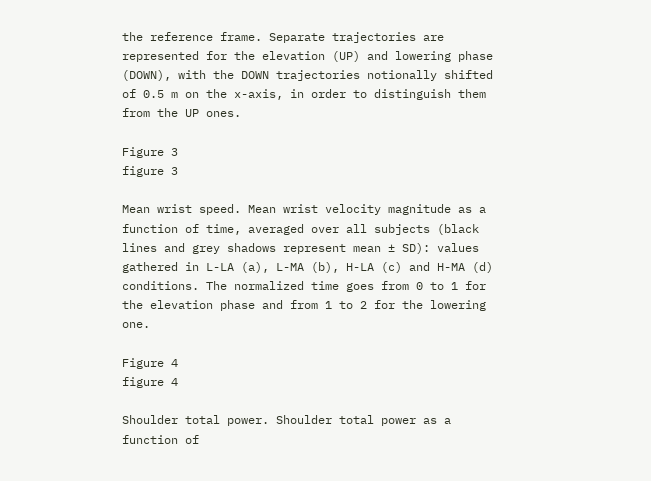the reference frame. Separate trajectories are represented for the elevation (UP) and lowering phase (DOWN), with the DOWN trajectories notionally shifted of 0.5 m on the x-axis, in order to distinguish them from the UP ones.

Figure 3
figure 3

Mean wrist speed. Mean wrist velocity magnitude as a function of time, averaged over all subjects (black lines and grey shadows represent mean ± SD): values gathered in L-LA (a), L-MA (b), H-LA (c) and H-MA (d) conditions. The normalized time goes from 0 to 1 for the elevation phase and from 1 to 2 for the lowering one.

Figure 4
figure 4

Shoulder total power. Shoulder total power as a function of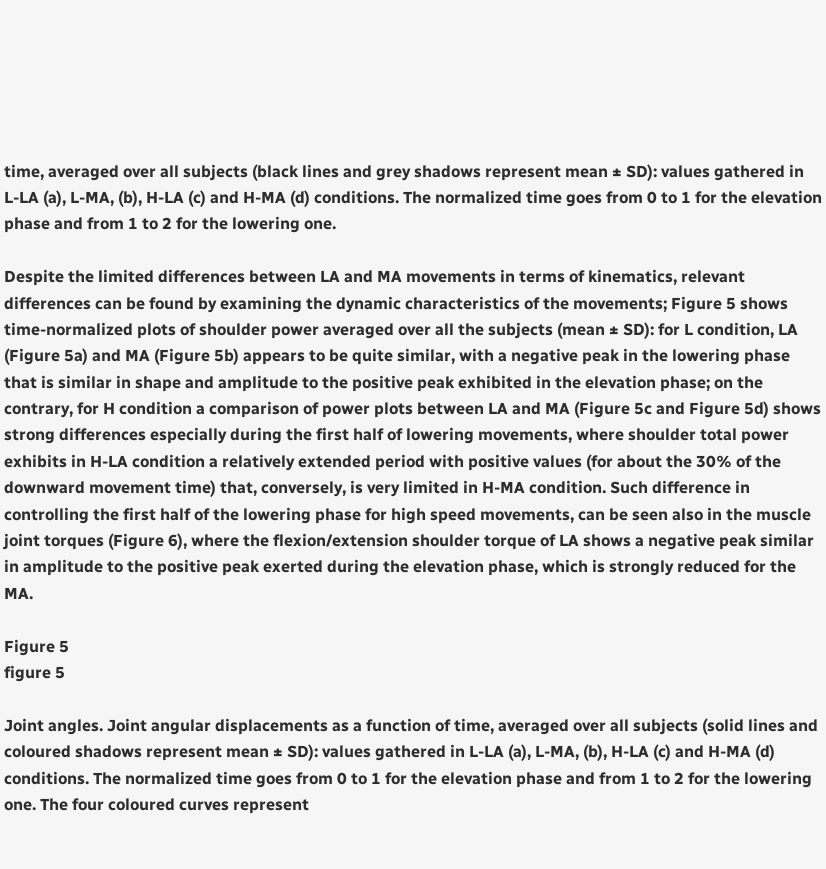time, averaged over all subjects (black lines and grey shadows represent mean ± SD): values gathered in L-LA (a), L-MA, (b), H-LA (c) and H-MA (d) conditions. The normalized time goes from 0 to 1 for the elevation phase and from 1 to 2 for the lowering one.

Despite the limited differences between LA and MA movements in terms of kinematics, relevant differences can be found by examining the dynamic characteristics of the movements; Figure 5 shows time-normalized plots of shoulder power averaged over all the subjects (mean ± SD): for L condition, LA (Figure 5a) and MA (Figure 5b) appears to be quite similar, with a negative peak in the lowering phase that is similar in shape and amplitude to the positive peak exhibited in the elevation phase; on the contrary, for H condition a comparison of power plots between LA and MA (Figure 5c and Figure 5d) shows strong differences especially during the first half of lowering movements, where shoulder total power exhibits in H-LA condition a relatively extended period with positive values (for about the 30% of the downward movement time) that, conversely, is very limited in H-MA condition. Such difference in controlling the first half of the lowering phase for high speed movements, can be seen also in the muscle joint torques (Figure 6), where the flexion/extension shoulder torque of LA shows a negative peak similar in amplitude to the positive peak exerted during the elevation phase, which is strongly reduced for the MA.

Figure 5
figure 5

Joint angles. Joint angular displacements as a function of time, averaged over all subjects (solid lines and coloured shadows represent mean ± SD): values gathered in L-LA (a), L-MA, (b), H-LA (c) and H-MA (d) conditions. The normalized time goes from 0 to 1 for the elevation phase and from 1 to 2 for the lowering one. The four coloured curves represent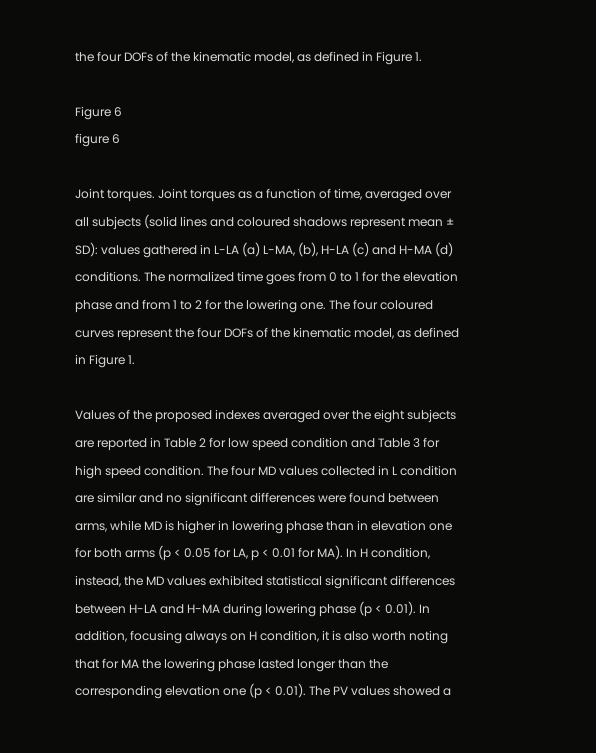the four DOFs of the kinematic model, as defined in Figure 1.

Figure 6
figure 6

Joint torques. Joint torques as a function of time, averaged over all subjects (solid lines and coloured shadows represent mean ± SD): values gathered in L-LA (a) L-MA, (b), H-LA (c) and H-MA (d) conditions. The normalized time goes from 0 to 1 for the elevation phase and from 1 to 2 for the lowering one. The four coloured curves represent the four DOFs of the kinematic model, as defined in Figure 1.

Values of the proposed indexes averaged over the eight subjects are reported in Table 2 for low speed condition and Table 3 for high speed condition. The four MD values collected in L condition are similar and no significant differences were found between arms, while MD is higher in lowering phase than in elevation one for both arms (p < 0.05 for LA, p < 0.01 for MA). In H condition, instead, the MD values exhibited statistical significant differences between H-LA and H-MA during lowering phase (p < 0.01). In addition, focusing always on H condition, it is also worth noting that for MA the lowering phase lasted longer than the corresponding elevation one (p < 0.01). The PV values showed a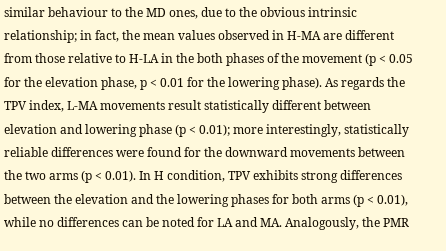similar behaviour to the MD ones, due to the obvious intrinsic relationship; in fact, the mean values observed in H-MA are different from those relative to H-LA in the both phases of the movement (p < 0.05 for the elevation phase, p < 0.01 for the lowering phase). As regards the TPV index, L-MA movements result statistically different between elevation and lowering phase (p < 0.01); more interestingly, statistically reliable differences were found for the downward movements between the two arms (p < 0.01). In H condition, TPV exhibits strong differences between the elevation and the lowering phases for both arms (p < 0.01), while no differences can be noted for LA and MA. Analogously, the PMR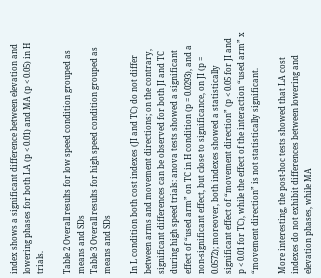index shows a significant difference between elevation and lowering phases for both LA (p < 0.01) and MA (p < 0.05) in H trials.

Table 2 Overall results for low speed condition grouped as means and SDs
Table 3 Overall results for high speed condition grouped as means and SDs

In L condition both cost indexes (JI and TC) do not differ between arms and movement directions; on the contrary, significant differences can be observed for both JI and TC during high speed trials: anova tests showed a significant effect of “used arm” on TC in H condition (p = 0.0293), and a non-significant effect, but close to significance, on JI (p = 0.0572); moreover, both indexes showed a statistically significant effect of “movement direction” (p < 0.05 for JI and p < 0.01 for TC), while the effect of the interaction “used arm” x “movement direction” is not statistically significant.

More interesting, the post-hoc tests showed that LA cost indexes do not exhibit differences between lowering and elevation phases, while MA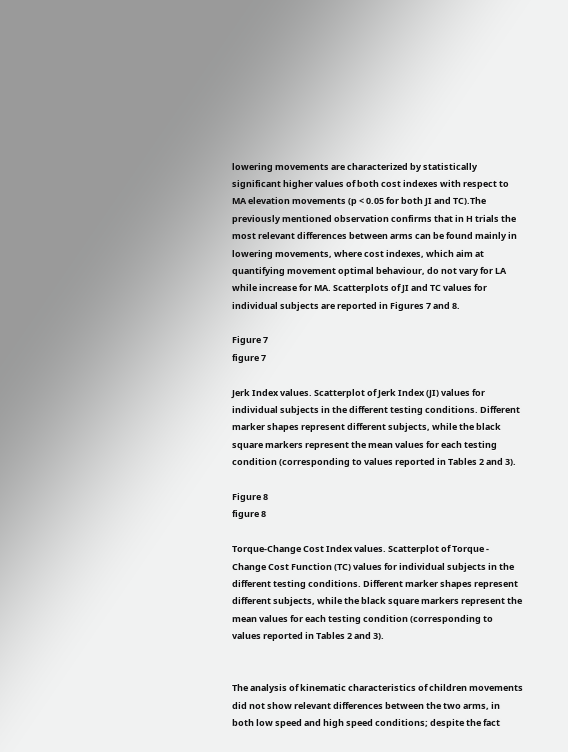lowering movements are characterized by statistically significant higher values of both cost indexes with respect to MA elevation movements (p < 0.05 for both JI and TC).The previously mentioned observation confirms that in H trials the most relevant differences between arms can be found mainly in lowering movements, where cost indexes, which aim at quantifying movement optimal behaviour, do not vary for LA while increase for MA. Scatterplots of JI and TC values for individual subjects are reported in Figures 7 and 8.

Figure 7
figure 7

Jerk Index values. Scatterplot of Jerk Index (JI) values for individual subjects in the different testing conditions. Different marker shapes represent different subjects, while the black square markers represent the mean values for each testing condition (corresponding to values reported in Tables 2 and 3).

Figure 8
figure 8

Torque-Change Cost Index values. Scatterplot of Torque - Change Cost Function (TC) values for individual subjects in the different testing conditions. Different marker shapes represent different subjects, while the black square markers represent the mean values for each testing condition (corresponding to values reported in Tables 2 and 3).


The analysis of kinematic characteristics of children movements did not show relevant differences between the two arms, in both low speed and high speed conditions; despite the fact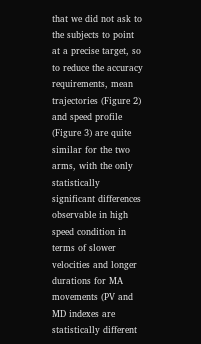that we did not ask to the subjects to point at a precise target, so to reduce the accuracy requirements, mean trajectories (Figure 2) and speed profile (Figure 3) are quite similar for the two arms, with the only statistically significant differences observable in high speed condition in terms of slower velocities and longer durations for MA movements (PV and MD indexes are statistically different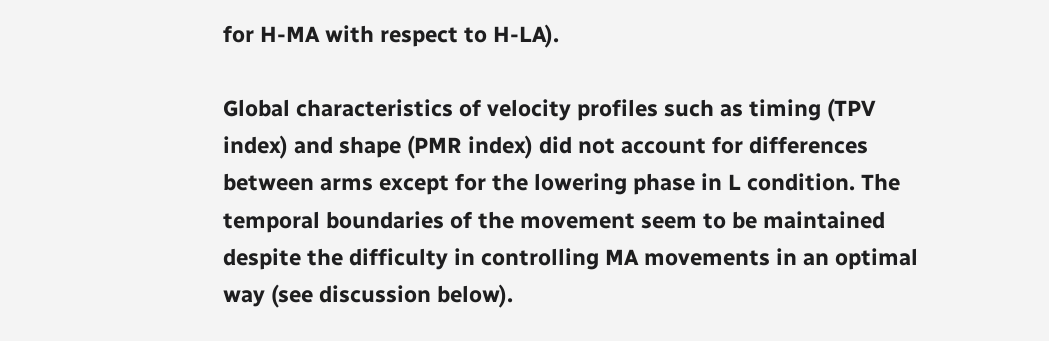for H-MA with respect to H-LA).

Global characteristics of velocity profiles such as timing (TPV index) and shape (PMR index) did not account for differences between arms except for the lowering phase in L condition. The temporal boundaries of the movement seem to be maintained despite the difficulty in controlling MA movements in an optimal way (see discussion below).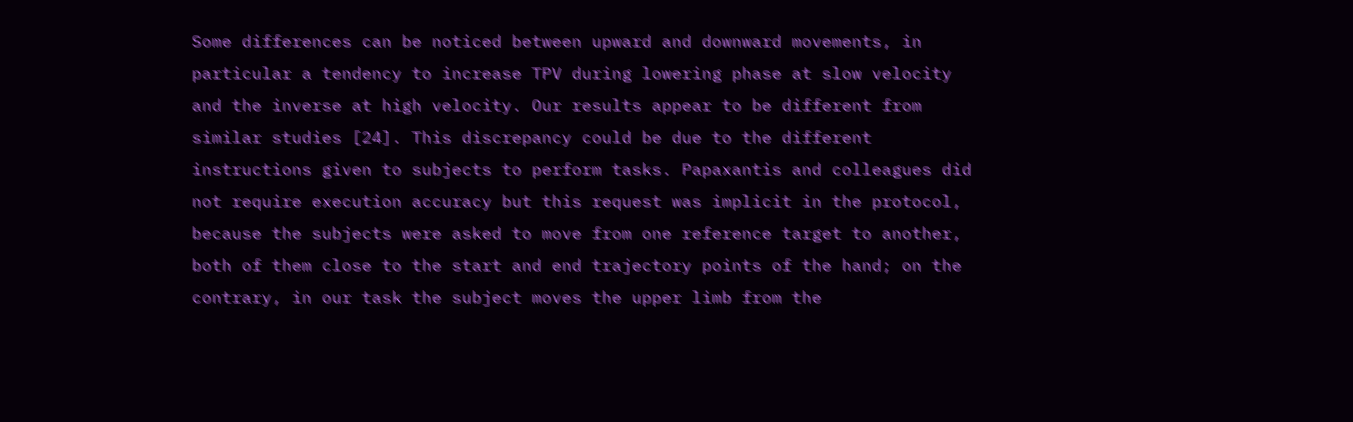Some differences can be noticed between upward and downward movements, in particular a tendency to increase TPV during lowering phase at slow velocity and the inverse at high velocity. Our results appear to be different from similar studies [24]. This discrepancy could be due to the different instructions given to subjects to perform tasks. Papaxantis and colleagues did not require execution accuracy but this request was implicit in the protocol, because the subjects were asked to move from one reference target to another, both of them close to the start and end trajectory points of the hand; on the contrary, in our task the subject moves the upper limb from the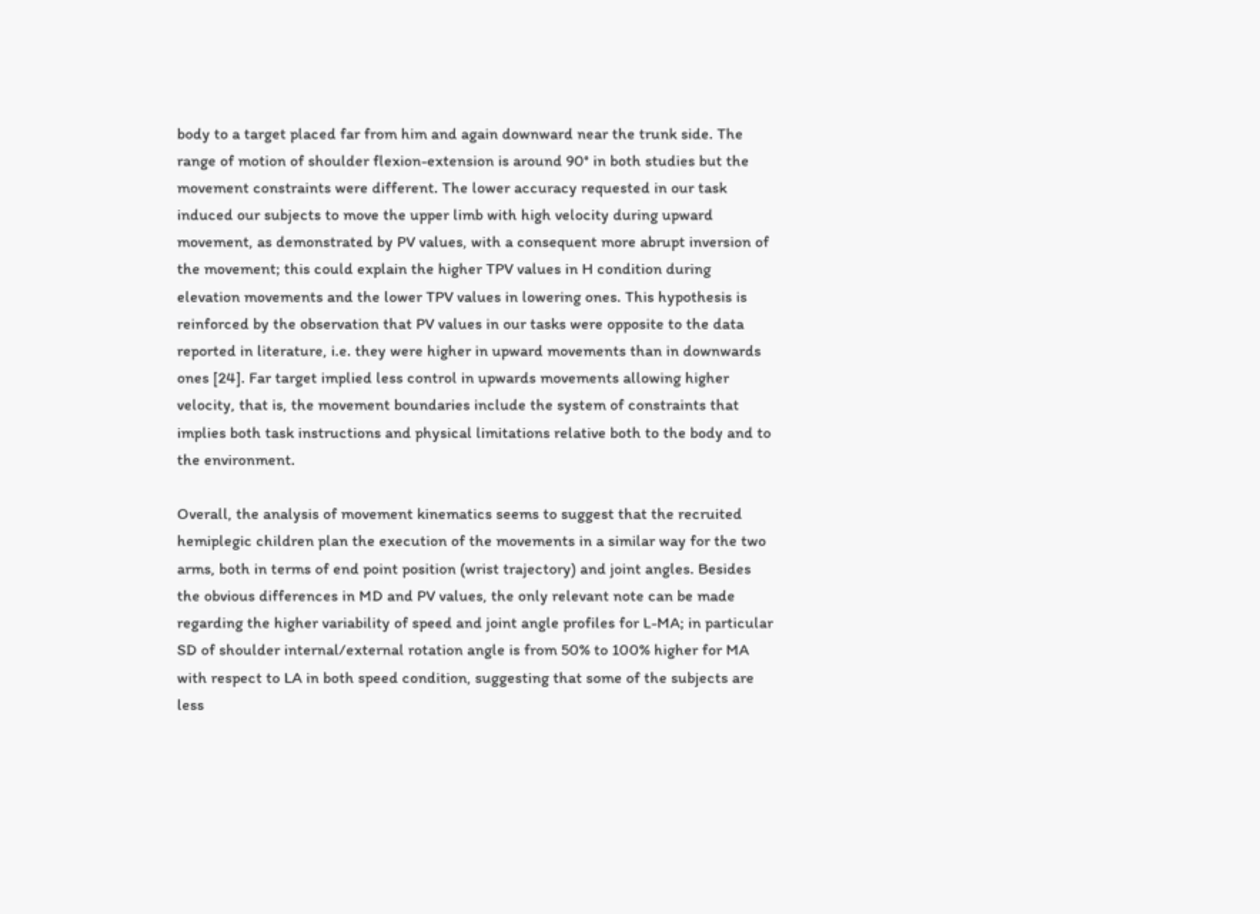body to a target placed far from him and again downward near the trunk side. The range of motion of shoulder flexion-extension is around 90° in both studies but the movement constraints were different. The lower accuracy requested in our task induced our subjects to move the upper limb with high velocity during upward movement, as demonstrated by PV values, with a consequent more abrupt inversion of the movement; this could explain the higher TPV values in H condition during elevation movements and the lower TPV values in lowering ones. This hypothesis is reinforced by the observation that PV values in our tasks were opposite to the data reported in literature, i.e. they were higher in upward movements than in downwards ones [24]. Far target implied less control in upwards movements allowing higher velocity, that is, the movement boundaries include the system of constraints that implies both task instructions and physical limitations relative both to the body and to the environment.

Overall, the analysis of movement kinematics seems to suggest that the recruited hemiplegic children plan the execution of the movements in a similar way for the two arms, both in terms of end point position (wrist trajectory) and joint angles. Besides the obvious differences in MD and PV values, the only relevant note can be made regarding the higher variability of speed and joint angle profiles for L-MA; in particular SD of shoulder internal/external rotation angle is from 50% to 100% higher for MA with respect to LA in both speed condition, suggesting that some of the subjects are less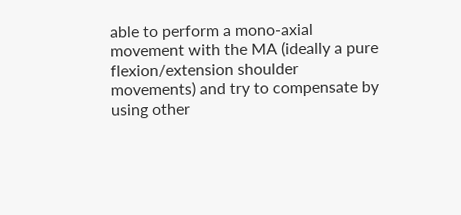able to perform a mono-axial movement with the MA (ideally a pure flexion/extension shoulder movements) and try to compensate by using other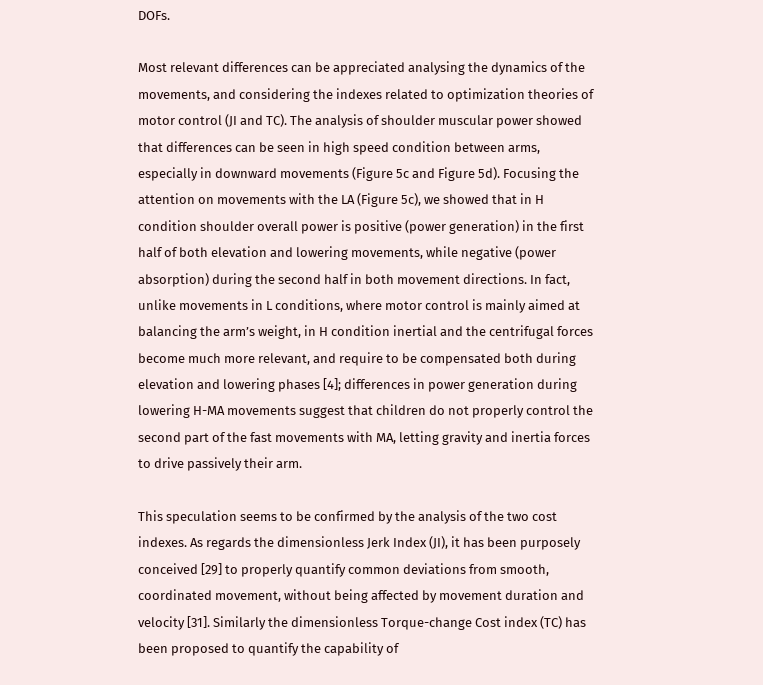DOFs.

Most relevant differences can be appreciated analysing the dynamics of the movements, and considering the indexes related to optimization theories of motor control (JI and TC). The analysis of shoulder muscular power showed that differences can be seen in high speed condition between arms, especially in downward movements (Figure 5c and Figure 5d). Focusing the attention on movements with the LA (Figure 5c), we showed that in H condition shoulder overall power is positive (power generation) in the first half of both elevation and lowering movements, while negative (power absorption) during the second half in both movement directions. In fact, unlike movements in L conditions, where motor control is mainly aimed at balancing the arm’s weight, in H condition inertial and the centrifugal forces become much more relevant, and require to be compensated both during elevation and lowering phases [4]; differences in power generation during lowering H-MA movements suggest that children do not properly control the second part of the fast movements with MA, letting gravity and inertia forces to drive passively their arm.

This speculation seems to be confirmed by the analysis of the two cost indexes. As regards the dimensionless Jerk Index (JI), it has been purposely conceived [29] to properly quantify common deviations from smooth, coordinated movement, without being affected by movement duration and velocity [31]. Similarly the dimensionless Torque-change Cost index (TC) has been proposed to quantify the capability of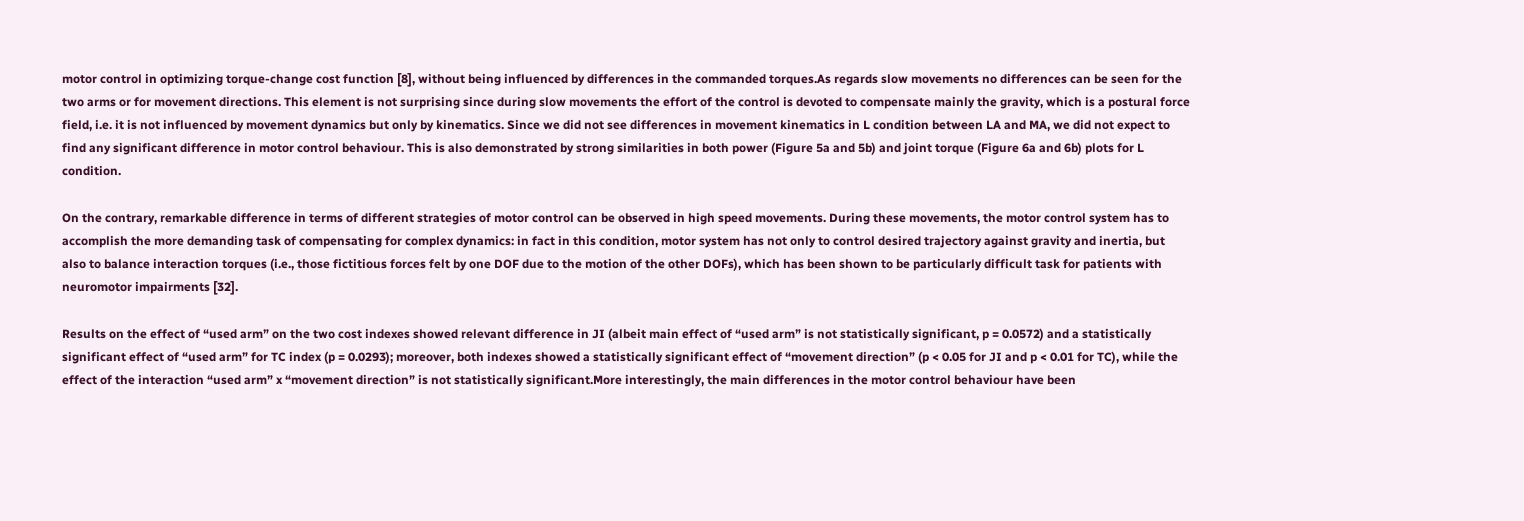motor control in optimizing torque-change cost function [8], without being influenced by differences in the commanded torques.As regards slow movements no differences can be seen for the two arms or for movement directions. This element is not surprising since during slow movements the effort of the control is devoted to compensate mainly the gravity, which is a postural force field, i.e. it is not influenced by movement dynamics but only by kinematics. Since we did not see differences in movement kinematics in L condition between LA and MA, we did not expect to find any significant difference in motor control behaviour. This is also demonstrated by strong similarities in both power (Figure 5a and 5b) and joint torque (Figure 6a and 6b) plots for L condition.

On the contrary, remarkable difference in terms of different strategies of motor control can be observed in high speed movements. During these movements, the motor control system has to accomplish the more demanding task of compensating for complex dynamics: in fact in this condition, motor system has not only to control desired trajectory against gravity and inertia, but also to balance interaction torques (i.e., those fictitious forces felt by one DOF due to the motion of the other DOFs), which has been shown to be particularly difficult task for patients with neuromotor impairments [32].

Results on the effect of “used arm” on the two cost indexes showed relevant difference in JI (albeit main effect of “used arm” is not statistically significant, p = 0.0572) and a statistically significant effect of “used arm” for TC index (p = 0.0293); moreover, both indexes showed a statistically significant effect of “movement direction” (p < 0.05 for JI and p < 0.01 for TC), while the effect of the interaction “used arm” x “movement direction” is not statistically significant.More interestingly, the main differences in the motor control behaviour have been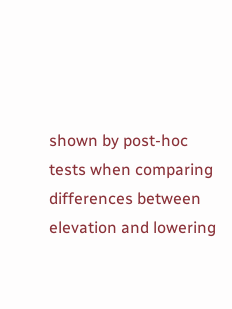shown by post-hoc tests when comparing differences between elevation and lowering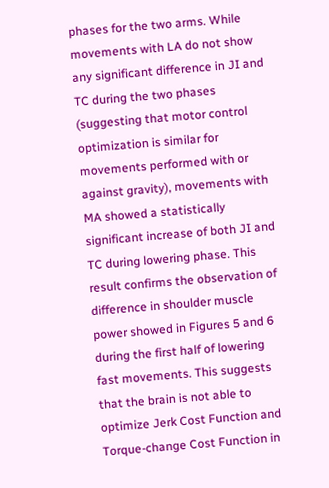phases for the two arms. While movements with LA do not show any significant difference in JI and TC during the two phases (suggesting that motor control optimization is similar for movements performed with or against gravity), movements with MA showed a statistically significant increase of both JI and TC during lowering phase. This result confirms the observation of difference in shoulder muscle power showed in Figures 5 and 6 during the first half of lowering fast movements. This suggests that the brain is not able to optimize Jerk Cost Function and Torque-change Cost Function in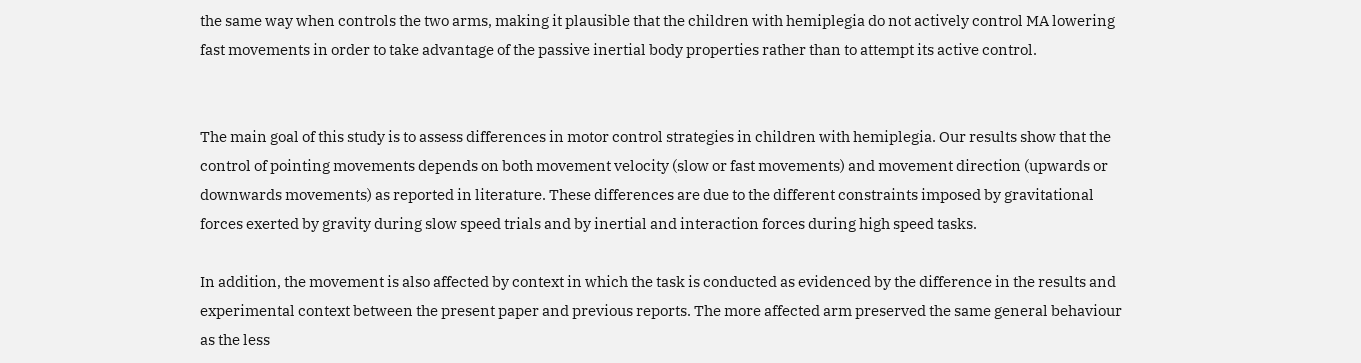the same way when controls the two arms, making it plausible that the children with hemiplegia do not actively control MA lowering fast movements in order to take advantage of the passive inertial body properties rather than to attempt its active control.


The main goal of this study is to assess differences in motor control strategies in children with hemiplegia. Our results show that the control of pointing movements depends on both movement velocity (slow or fast movements) and movement direction (upwards or downwards movements) as reported in literature. These differences are due to the different constraints imposed by gravitational forces exerted by gravity during slow speed trials and by inertial and interaction forces during high speed tasks.

In addition, the movement is also affected by context in which the task is conducted as evidenced by the difference in the results and experimental context between the present paper and previous reports. The more affected arm preserved the same general behaviour as the less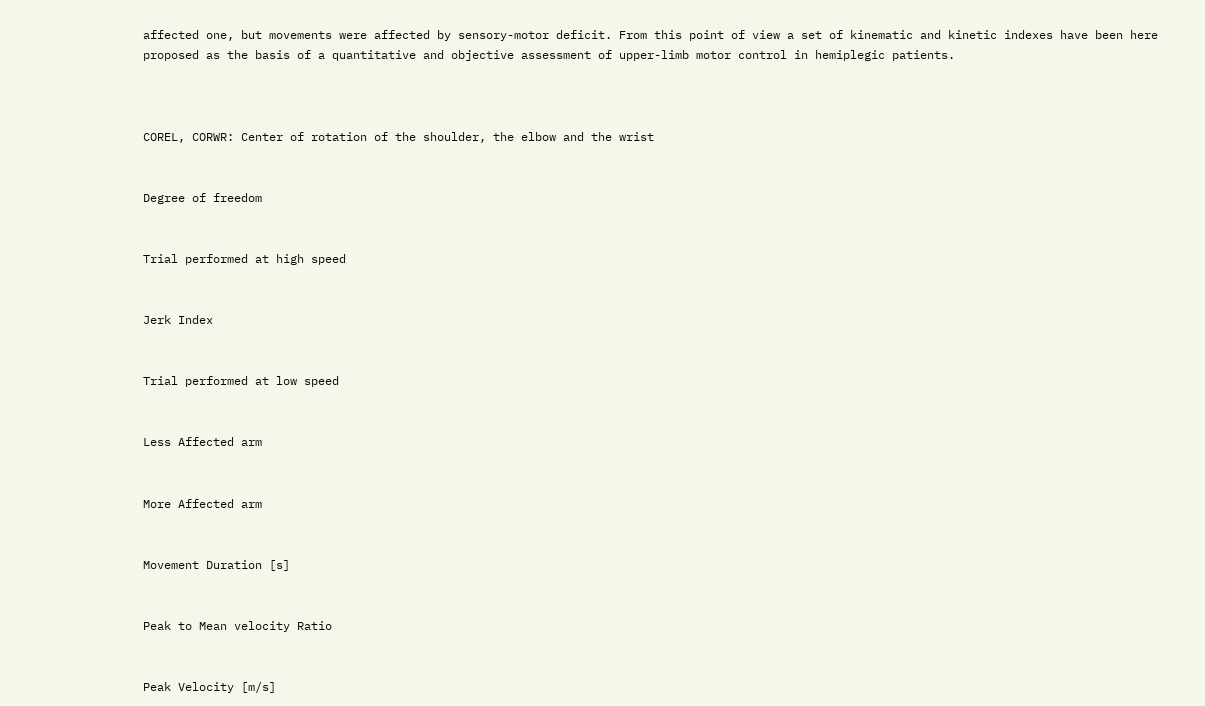affected one, but movements were affected by sensory-motor deficit. From this point of view a set of kinematic and kinetic indexes have been here proposed as the basis of a quantitative and objective assessment of upper-limb motor control in hemiplegic patients.



COREL, CORWR: Center of rotation of the shoulder, the elbow and the wrist


Degree of freedom


Trial performed at high speed


Jerk Index


Trial performed at low speed


Less Affected arm


More Affected arm


Movement Duration [s]


Peak to Mean velocity Ratio


Peak Velocity [m/s]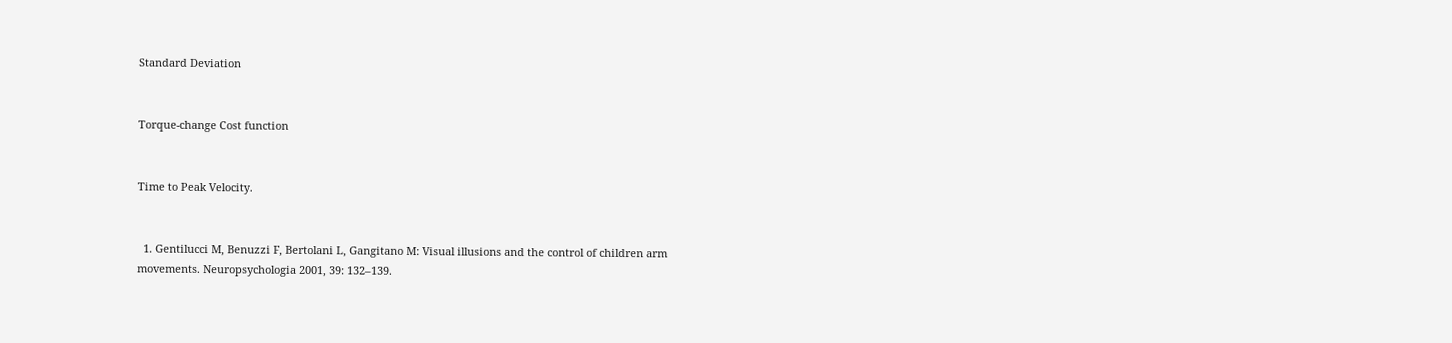Standard Deviation


Torque-change Cost function


Time to Peak Velocity.


  1. Gentilucci M, Benuzzi F, Bertolani L, Gangitano M: Visual illusions and the control of children arm movements. Neuropsychologia 2001, 39: 132–139.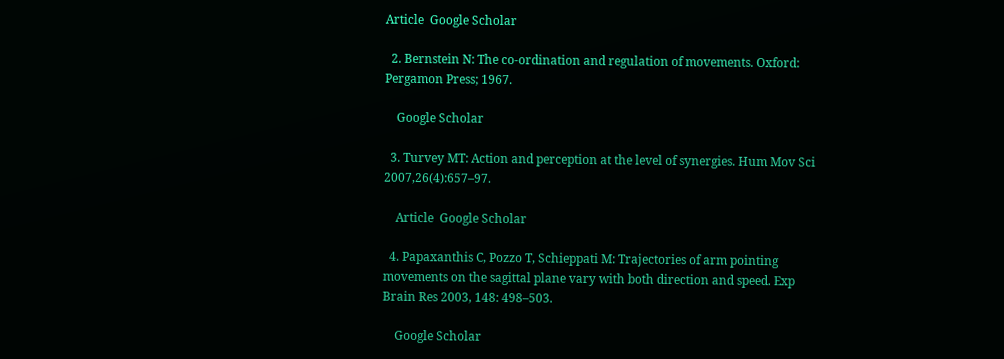Article  Google Scholar

  2. Bernstein N: The co-ordination and regulation of movements. Oxford: Pergamon Press; 1967.

    Google Scholar

  3. Turvey MT: Action and perception at the level of synergies. Hum Mov Sci 2007,26(4):657–97.

    Article  Google Scholar

  4. Papaxanthis C, Pozzo T, Schieppati M: Trajectories of arm pointing movements on the sagittal plane vary with both direction and speed. Exp Brain Res 2003, 148: 498–503.

    Google Scholar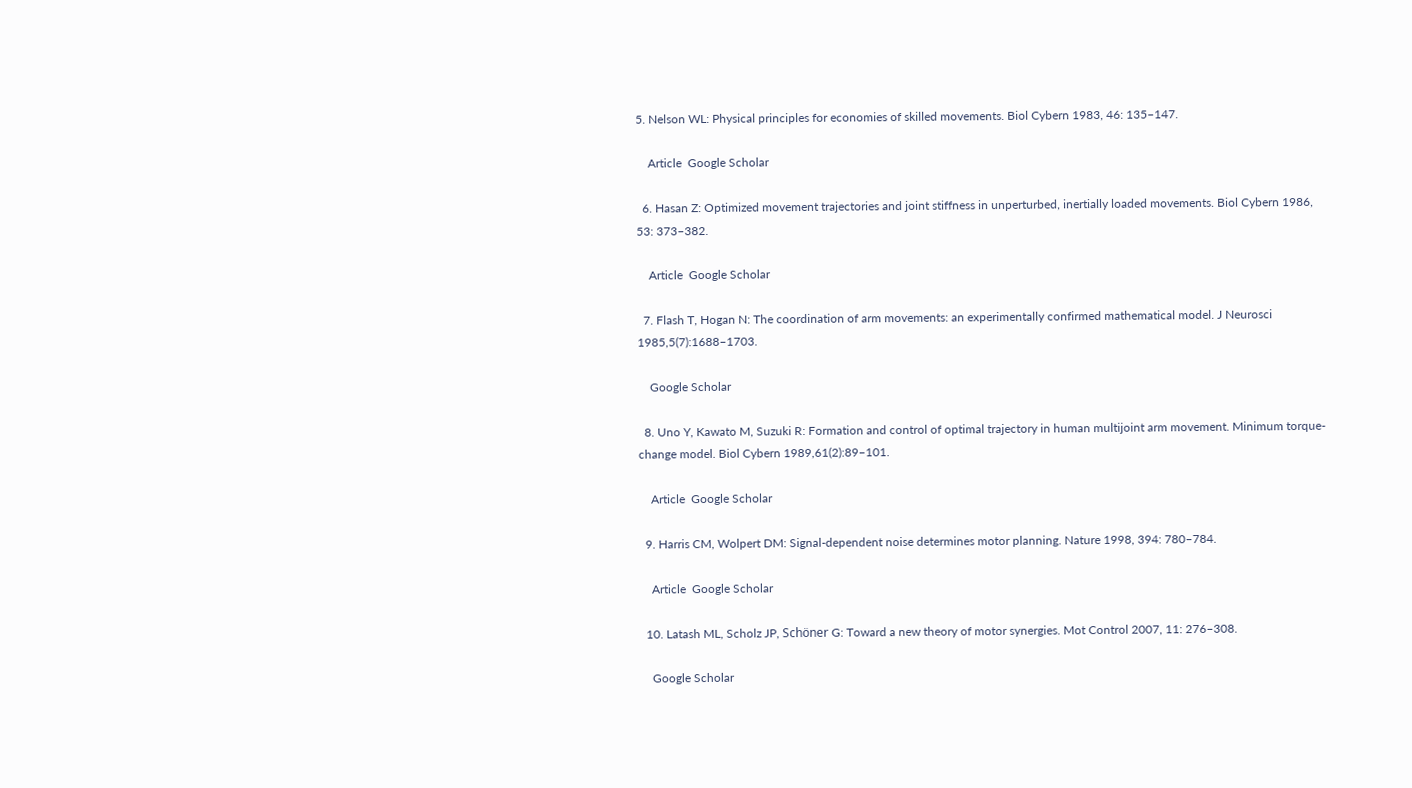5. Nelson WL: Physical principles for economies of skilled movements. Biol Cybern 1983, 46: 135–147.

    Article  Google Scholar

  6. Hasan Z: Optimized movement trajectories and joint stiffness in unperturbed, inertially loaded movements. Biol Cybern 1986, 53: 373–382.

    Article  Google Scholar

  7. Flash T, Hogan N: The coordination of arm movements: an experimentally confirmed mathematical model. J Neurosci 1985,5(7):1688–1703.

    Google Scholar

  8. Uno Y, Kawato M, Suzuki R: Formation and control of optimal trajectory in human multijoint arm movement. Minimum torque-change model. Biol Cybern 1989,61(2):89–101.

    Article  Google Scholar

  9. Harris CM, Wolpert DM: Signal-dependent noise determines motor planning. Nature 1998, 394: 780–784.

    Article  Google Scholar

  10. Latash ML, Scholz JP, Schöner G: Toward a new theory of motor synergies. Mot Control 2007, 11: 276–308.

    Google Scholar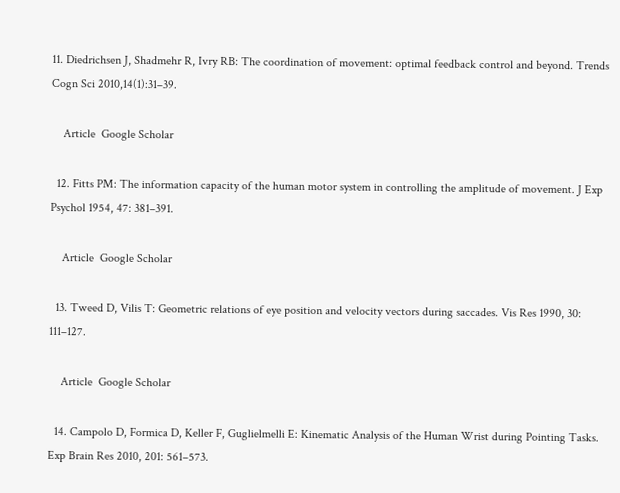11. Diedrichsen J, Shadmehr R, Ivry RB: The coordination of movement: optimal feedback control and beyond. Trends Cogn Sci 2010,14(1):31–39.

    Article  Google Scholar

  12. Fitts PM: The information capacity of the human motor system in controlling the amplitude of movement. J Exp Psychol 1954, 47: 381–391.

    Article  Google Scholar

  13. Tweed D, Vilis T: Geometric relations of eye position and velocity vectors during saccades. Vis Res 1990, 30: 111–127.

    Article  Google Scholar

  14. Campolo D, Formica D, Keller F, Guglielmelli E: Kinematic Analysis of the Human Wrist during Pointing Tasks. Exp Brain Res 2010, 201: 561–573.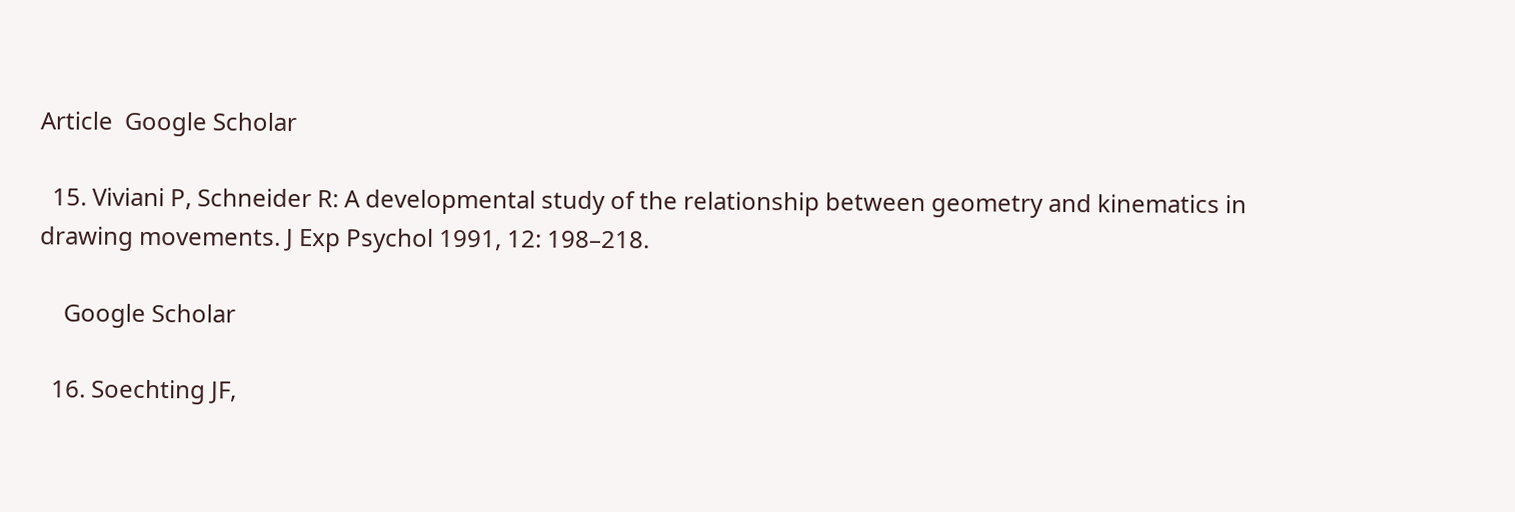Article  Google Scholar

  15. Viviani P, Schneider R: A developmental study of the relationship between geometry and kinematics in drawing movements. J Exp Psychol 1991, 12: 198–218.

    Google Scholar

  16. Soechting JF,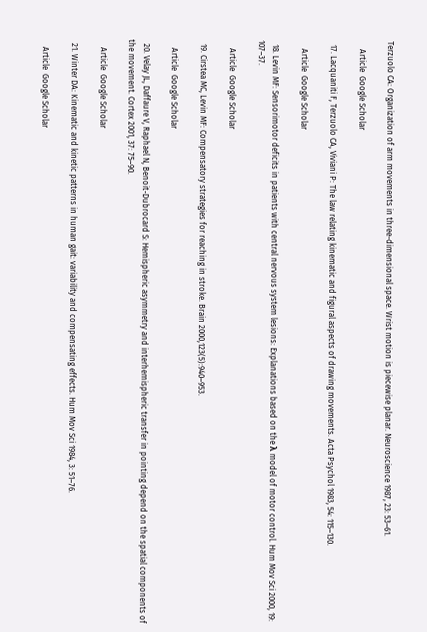Terzuolo CA: Organization of arm movements in three-dimensional space. Wrist motion is piecewise planar. Neuroscience 1987, 23: 53–61.

    Article  Google Scholar

  17. Lacquaniti F, Terzuolo CA, Viviani P: The law relating kinematic and figural aspects of drawing movements. Acta Psychol 1983, 54: 115–130.

    Article  Google Scholar

  18. Levin MF: Sensorimotor deficits in patients with central nervous system lesions: Explanations based on the λ model of motor control. Hum Mov Sci 2000, 19: 107–37.

    Article  Google Scholar

  19. Cirstea MC, Levin MF: Compensatory strategies for reaching in stroke. Brain 2000,123(5):940–953.

    Article  Google Scholar

  20. Velay JL, Daffaure V, Raphael N, Benoit-Dubrocard S: Hemispheric asymmetry and interhemispheric transfer in pointing depend on the spatial components of the movement. Cortex 2001, 37: 75–90.

    Article  Google Scholar

  21. Winter DA: Kinematic and kinetic patterns in human gait: variability and compensating effects. Hum Mov Sci 1984, 3: 51–76.

    Article  Google Scholar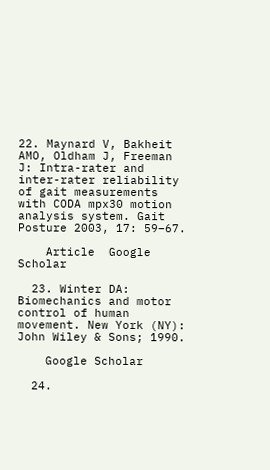22. Maynard V, Bakheit AMO, Oldham J, Freeman J: Intra-rater and inter-rater reliability of gait measurements with CODA mpx30 motion analysis system. Gait Posture 2003, 17: 59–67.

    Article  Google Scholar

  23. Winter DA: Biomechanics and motor control of human movement. New York (NY): John Wiley & Sons; 1990.

    Google Scholar

  24.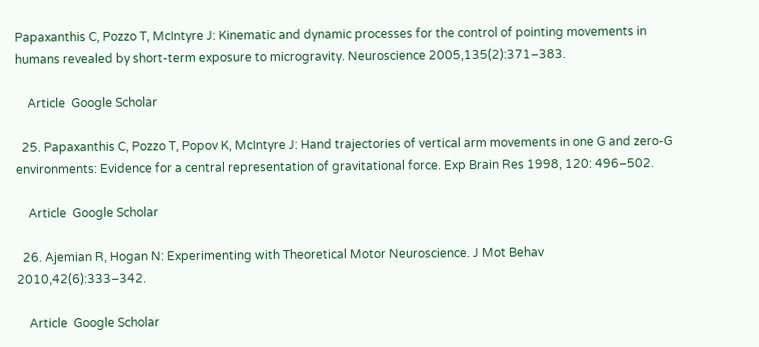Papaxanthis C, Pozzo T, McIntyre J: Kinematic and dynamic processes for the control of pointing movements in humans revealed by short-term exposure to microgravity. Neuroscience 2005,135(2):371–383.

    Article  Google Scholar

  25. Papaxanthis C, Pozzo T, Popov K, McIntyre J: Hand trajectories of vertical arm movements in one G and zero-G environments: Evidence for a central representation of gravitational force. Exp Brain Res 1998, 120: 496–502.

    Article  Google Scholar

  26. Ajemian R, Hogan N: Experimenting with Theoretical Motor Neuroscience. J Mot Behav 2010,42(6):333–342.

    Article  Google Scholar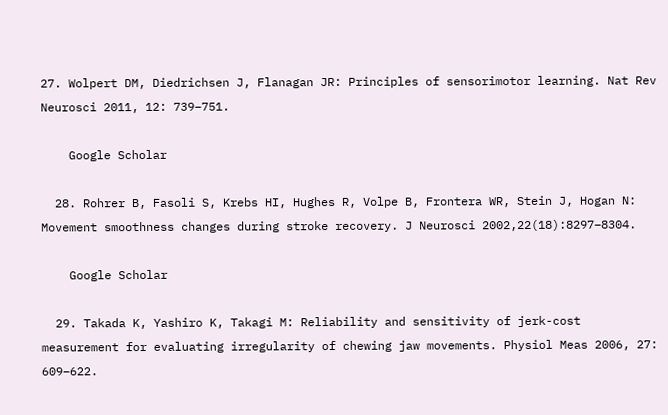27. Wolpert DM, Diedrichsen J, Flanagan JR: Principles of sensorimotor learning. Nat Rev Neurosci 2011, 12: 739–751.

    Google Scholar

  28. Rohrer B, Fasoli S, Krebs HI, Hughes R, Volpe B, Frontera WR, Stein J, Hogan N: Movement smoothness changes during stroke recovery. J Neurosci 2002,22(18):8297–8304.

    Google Scholar

  29. Takada K, Yashiro K, Takagi M: Reliability and sensitivity of jerk-cost measurement for evaluating irregularity of chewing jaw movements. Physiol Meas 2006, 27: 609–622.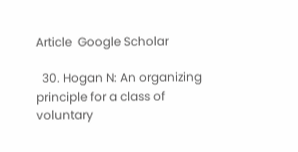Article  Google Scholar

  30. Hogan N: An organizing principle for a class of voluntary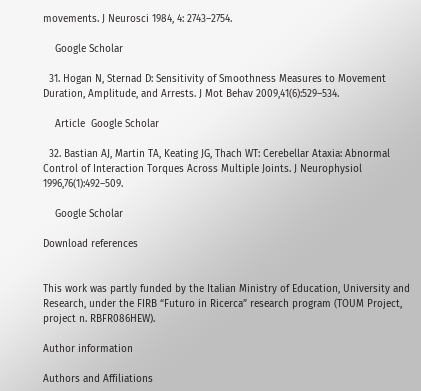movements. J Neurosci 1984, 4: 2743–2754.

    Google Scholar

  31. Hogan N, Sternad D: Sensitivity of Smoothness Measures to Movement Duration, Amplitude, and Arrests. J Mot Behav 2009,41(6):529–534.

    Article  Google Scholar

  32. Bastian AJ, Martin TA, Keating JG, Thach WT: Cerebellar Ataxia: Abnormal Control of Interaction Torques Across Multiple Joints. J Neurophysiol 1996,76(1):492–509.

    Google Scholar

Download references


This work was partly funded by the Italian Ministry of Education, University and Research, under the FIRB “Futuro in Ricerca” research program (TOUM Project, project n. RBFR086HEW).

Author information

Authors and Affiliations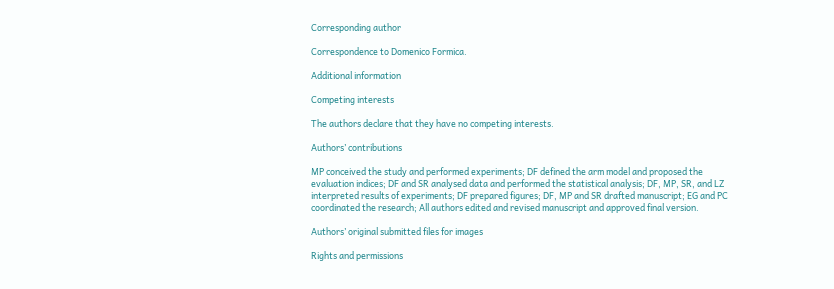Corresponding author

Correspondence to Domenico Formica.

Additional information

Competing interests

The authors declare that they have no competing interests.

Authors’ contributions

MP conceived the study and performed experiments; DF defined the arm model and proposed the evaluation indices; DF and SR analysed data and performed the statistical analysis; DF, MP, SR, and LZ interpreted results of experiments; DF prepared figures; DF, MP and SR drafted manuscript; EG and PC coordinated the research; All authors edited and revised manuscript and approved final version.

Authors’ original submitted files for images

Rights and permissions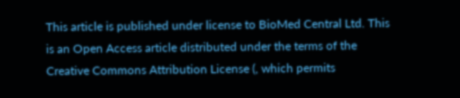This article is published under license to BioMed Central Ltd. This is an Open Access article distributed under the terms of the Creative Commons Attribution License (, which permits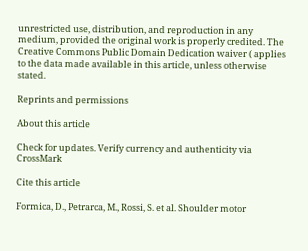unrestricted use, distribution, and reproduction in any medium, provided the original work is properly credited. The Creative Commons Public Domain Dedication waiver ( applies to the data made available in this article, unless otherwise stated.

Reprints and permissions

About this article

Check for updates. Verify currency and authenticity via CrossMark

Cite this article

Formica, D., Petrarca, M., Rossi, S. et al. Shoulder motor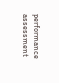performance assessment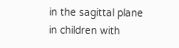in the sagittal plane in children with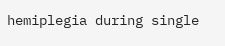hemiplegia during single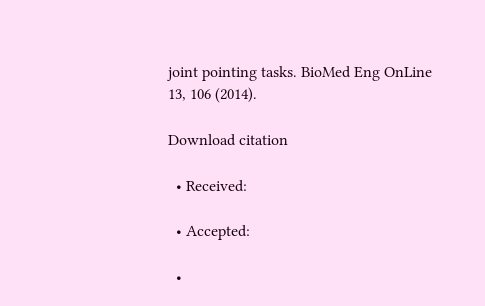joint pointing tasks. BioMed Eng OnLine 13, 106 (2014).

Download citation

  • Received:

  • Accepted:

  •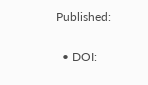Published:

  • DOI: